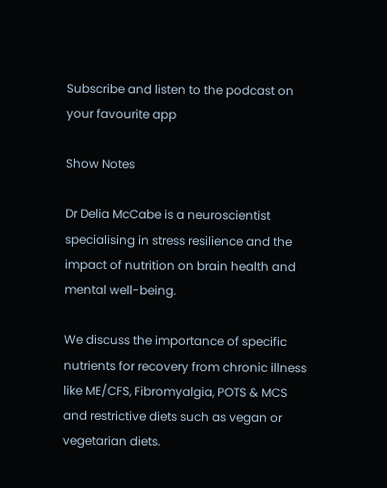Subscribe and listen to the podcast on your favourite app

Show Notes

Dr Delia McCabe is a neuroscientist specialising in stress resilience and the impact of nutrition on brain health and mental well-being.

We discuss the importance of specific nutrients for recovery from chronic illness like ME/CFS, Fibromyalgia, POTS & MCS and restrictive diets such as vegan or vegetarian diets.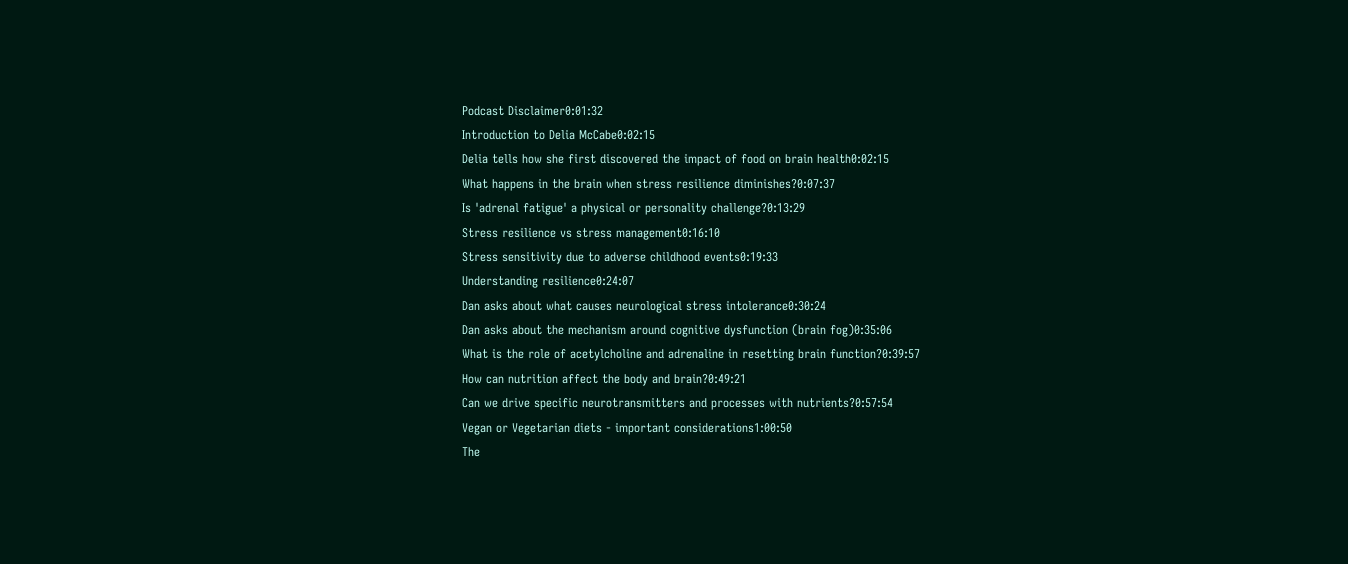Podcast Disclaimer0:01:32
Introduction to Delia McCabe0:02:15
Delia tells how she first discovered the impact of food on brain health0:02:15
What happens in the brain when stress resilience diminishes?0:07:37
Is 'adrenal fatigue' a physical or personality challenge?0:13:29
Stress resilience vs stress management0:16:10
Stress sensitivity due to adverse childhood events0:19:33
Understanding resilience0:24:07
Dan asks about what causes neurological stress intolerance0:30:24
Dan asks about the mechanism around cognitive dysfunction (brain fog)0:35:06
What is the role of acetylcholine and adrenaline in resetting brain function?0:39:57
How can nutrition affect the body and brain?0:49:21
Can we drive specific neurotransmitters and processes with nutrients?0:57:54
Vegan or Vegetarian diets - important considerations1:00:50
The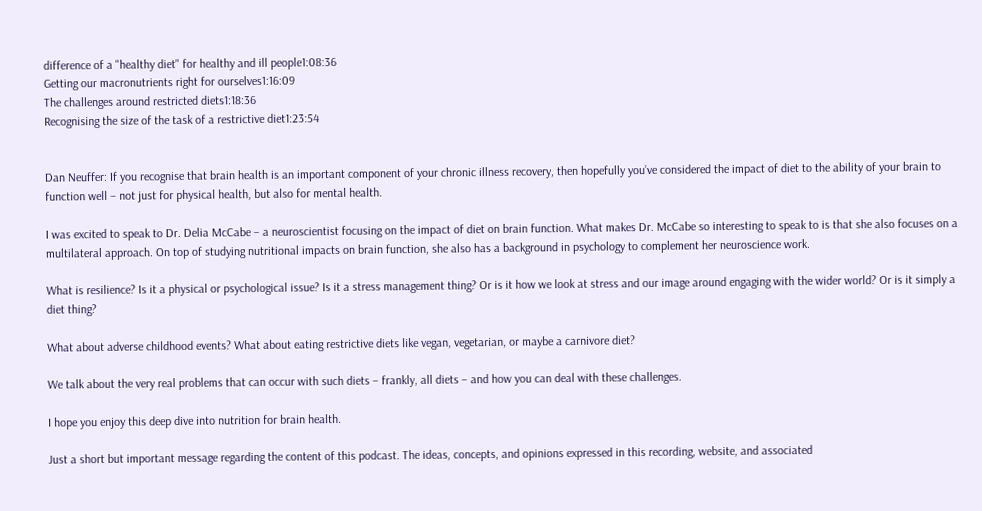difference of a "healthy diet" for healthy and ill people1:08:36
Getting our macronutrients right for ourselves1:16:09
The challenges around restricted diets1:18:36
Recognising the size of the task of a restrictive diet1:23:54


Dan Neuffer: If you recognise that brain health is an important component of your chronic illness recovery, then hopefully you’ve considered the impact of diet to the ability of your brain to function well – not just for physical health, but also for mental health.

I was excited to speak to Dr. Delia McCabe – a neuroscientist focusing on the impact of diet on brain function. What makes Dr. McCabe so interesting to speak to is that she also focuses on a multilateral approach. On top of studying nutritional impacts on brain function, she also has a background in psychology to complement her neuroscience work.

What is resilience? Is it a physical or psychological issue? Is it a stress management thing? Or is it how we look at stress and our image around engaging with the wider world? Or is it simply a diet thing?

What about adverse childhood events? What about eating restrictive diets like vegan, vegetarian, or maybe a carnivore diet?

We talk about the very real problems that can occur with such diets – frankly, all diets – and how you can deal with these challenges.

I hope you enjoy this deep dive into nutrition for brain health.

Just a short but important message regarding the content of this podcast. The ideas, concepts, and opinions expressed in this recording, website, and associated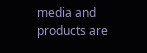media and products are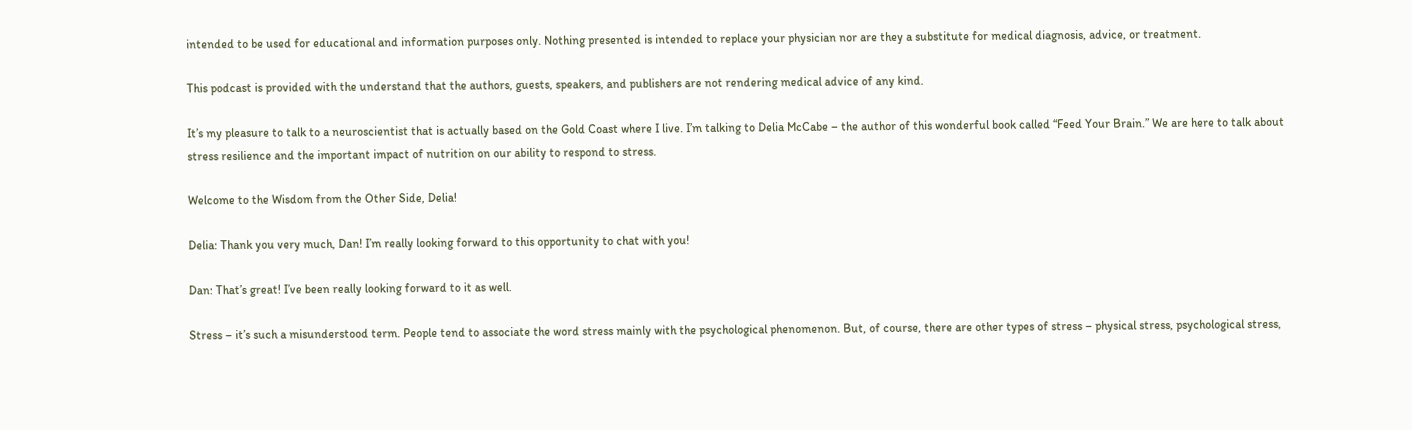intended to be used for educational and information purposes only. Nothing presented is intended to replace your physician nor are they a substitute for medical diagnosis, advice, or treatment.

This podcast is provided with the understand that the authors, guests, speakers, and publishers are not rendering medical advice of any kind.

It’s my pleasure to talk to a neuroscientist that is actually based on the Gold Coast where I live. I’m talking to Delia McCabe – the author of this wonderful book called “Feed Your Brain.” We are here to talk about stress resilience and the important impact of nutrition on our ability to respond to stress.

Welcome to the Wisdom from the Other Side, Delia!

Delia: Thank you very much, Dan! I’m really looking forward to this opportunity to chat with you!

Dan: That’s great! I’ve been really looking forward to it as well.

Stress – it’s such a misunderstood term. People tend to associate the word stress mainly with the psychological phenomenon. But, of course, there are other types of stress – physical stress, psychological stress,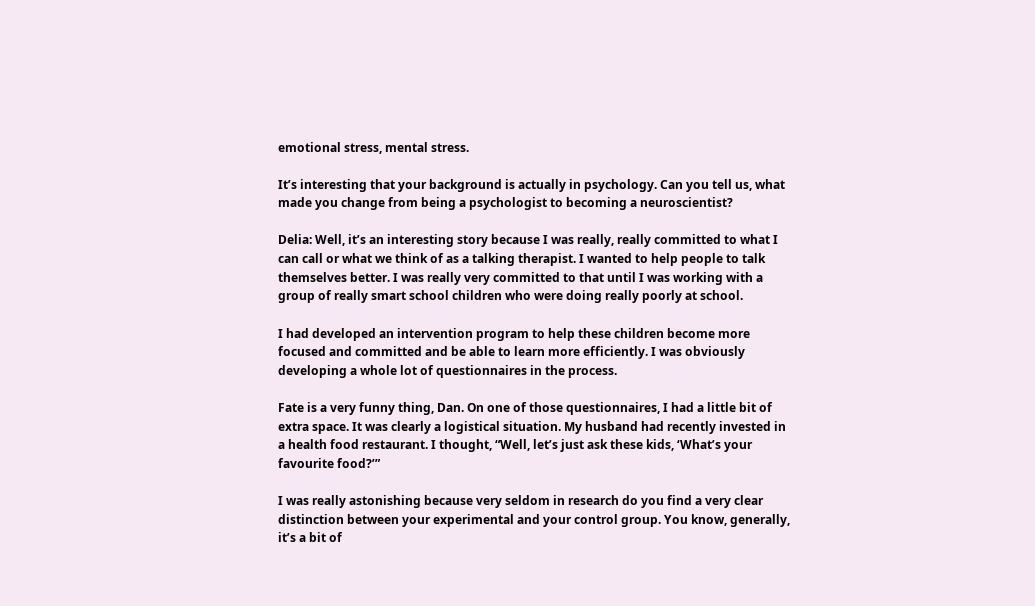emotional stress, mental stress.

It’s interesting that your background is actually in psychology. Can you tell us, what made you change from being a psychologist to becoming a neuroscientist?

Delia: Well, it’s an interesting story because I was really, really committed to what I can call or what we think of as a talking therapist. I wanted to help people to talk themselves better. I was really very committed to that until I was working with a group of really smart school children who were doing really poorly at school.

I had developed an intervention program to help these children become more focused and committed and be able to learn more efficiently. I was obviously developing a whole lot of questionnaires in the process.

Fate is a very funny thing, Dan. On one of those questionnaires, I had a little bit of extra space. It was clearly a logistical situation. My husband had recently invested in a health food restaurant. I thought, “Well, let’s just ask these kids, ‘What’s your favourite food?’”

I was really astonishing because very seldom in research do you find a very clear distinction between your experimental and your control group. You know, generally, it’s a bit of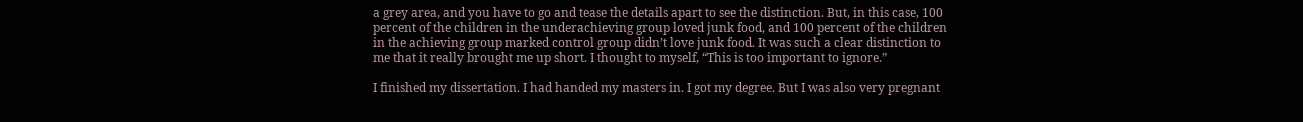a grey area, and you have to go and tease the details apart to see the distinction. But, in this case, 100 percent of the children in the underachieving group loved junk food, and 100 percent of the children in the achieving group marked control group didn’t love junk food. It was such a clear distinction to me that it really brought me up short. I thought to myself, “This is too important to ignore.”

I finished my dissertation. I had handed my masters in. I got my degree. But I was also very pregnant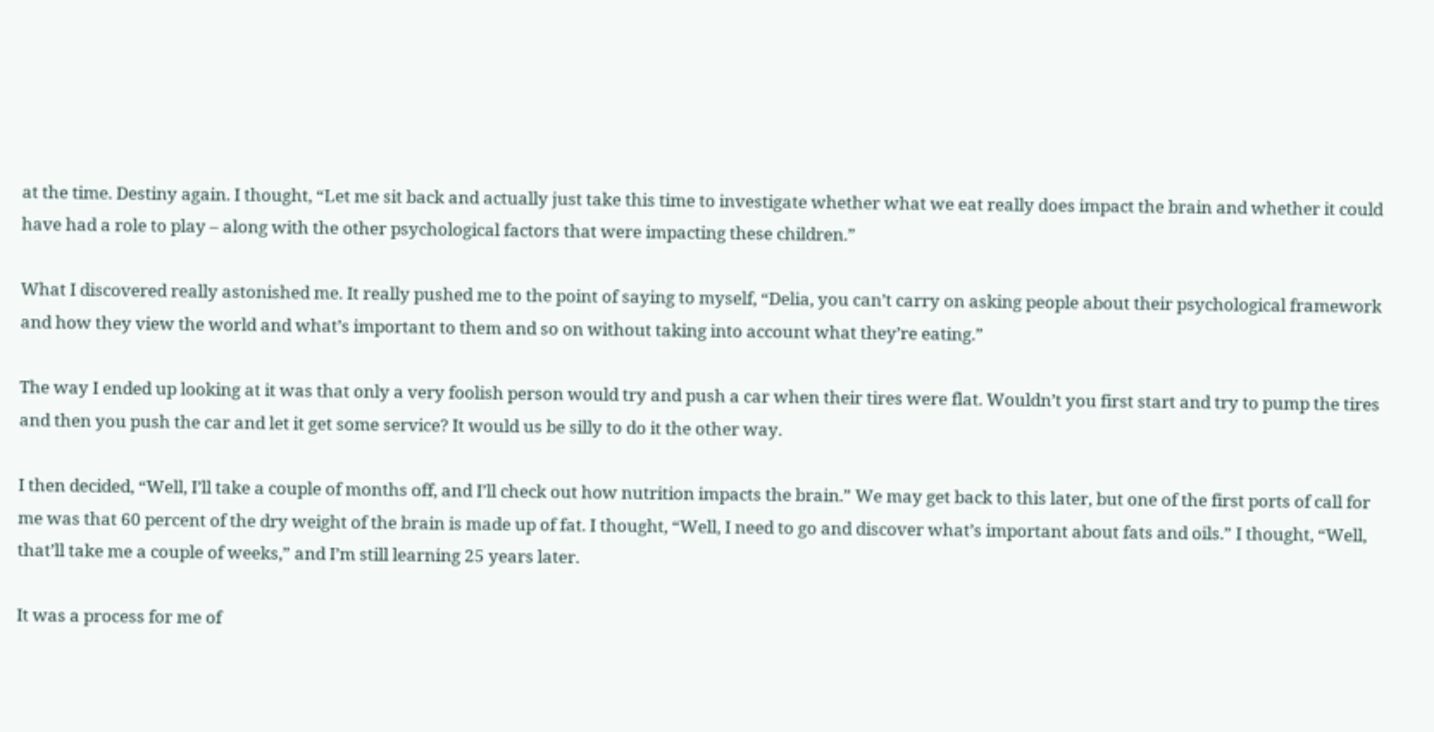at the time. Destiny again. I thought, “Let me sit back and actually just take this time to investigate whether what we eat really does impact the brain and whether it could have had a role to play – along with the other psychological factors that were impacting these children.”

What I discovered really astonished me. It really pushed me to the point of saying to myself, “Delia, you can’t carry on asking people about their psychological framework and how they view the world and what’s important to them and so on without taking into account what they’re eating.”

The way I ended up looking at it was that only a very foolish person would try and push a car when their tires were flat. Wouldn’t you first start and try to pump the tires and then you push the car and let it get some service? It would us be silly to do it the other way.

I then decided, “Well, I’ll take a couple of months off, and I’ll check out how nutrition impacts the brain.” We may get back to this later, but one of the first ports of call for me was that 60 percent of the dry weight of the brain is made up of fat. I thought, “Well, I need to go and discover what’s important about fats and oils.” I thought, “Well, that’ll take me a couple of weeks,” and I’m still learning 25 years later.

It was a process for me of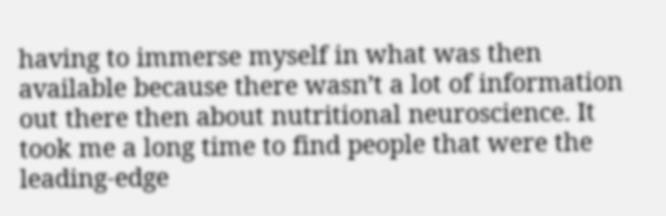having to immerse myself in what was then available because there wasn’t a lot of information out there then about nutritional neuroscience. It took me a long time to find people that were the leading-edge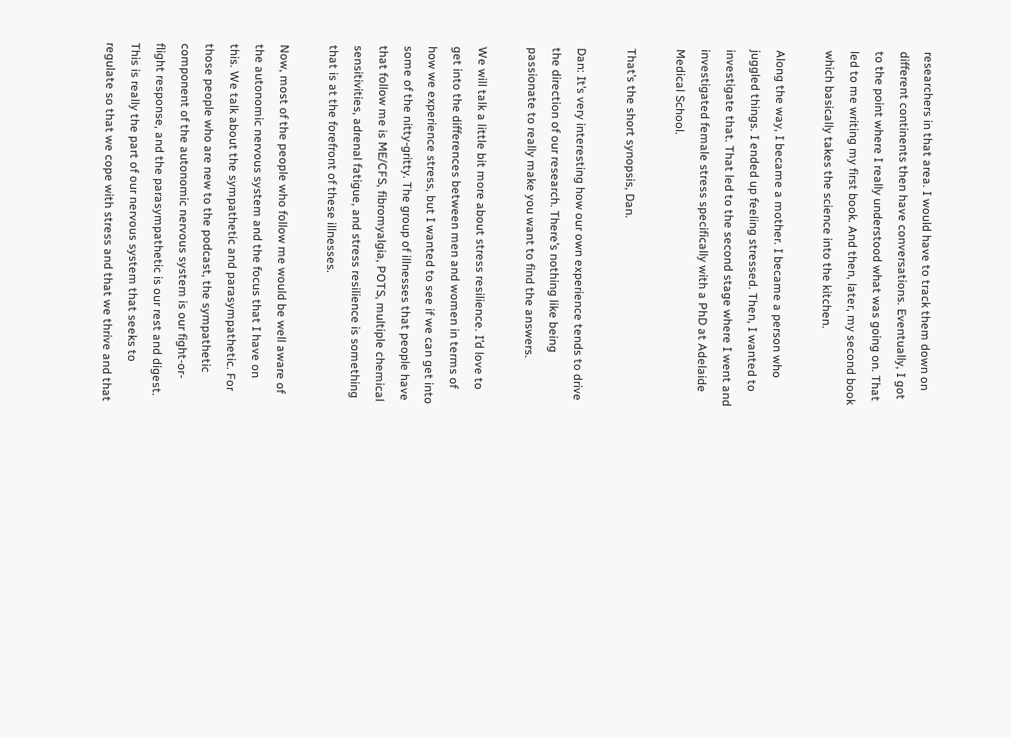researchers in that area. I would have to track them down on different continents then have conversations. Eventually, I got to the point where I really understood what was going on. That led to me writing my first book. And then, later, my second book which basically takes the science into the kitchen.

Along the way, I became a mother. I became a person who juggled things. I ended up feeling stressed. Then, I wanted to investigate that. That led to the second stage where I went and investigated female stress specifically with a PhD at Adelaide Medical School.

That’s the short synopsis, Dan.

Dan: It’s very interesting how our own experience tends to drive the direction of our research. There’s nothing like being passionate to really make you want to find the answers.

We will talk a little bit more about stress resilience. I’d love to get into the differences between men and women in terms of how we experience stress, but I wanted to see if we can get into some of the nitty-gritty. The group of illnesses that people have that follow me is ME/CFS, fibromyalgia, POTS, multiple chemical sensitivities, adrenal fatigue, and stress resilience is something that is at the forefront of these illnesses.

Now, most of the people who follow me would be well aware of the autonomic nervous system and the focus that I have on this. We talk about the sympathetic and parasympathetic. For those people who are new to the podcast, the sympathetic component of the autonomic nervous system is our fight-or-flight response, and the parasympathetic is our rest and digest. This is really the part of our nervous system that seeks to regulate so that we cope with stress and that we thrive and that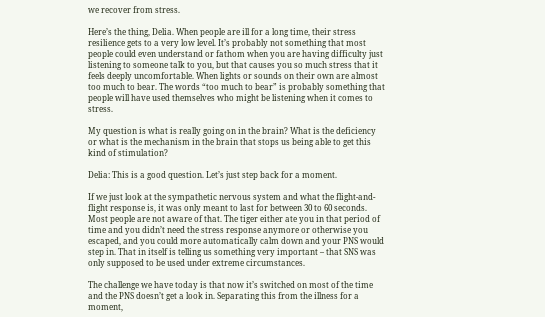we recover from stress.

Here’s the thing, Delia. When people are ill for a long time, their stress resilience gets to a very low level. It’s probably not something that most people could even understand or fathom when you are having difficulty just listening to someone talk to you, but that causes you so much stress that it feels deeply uncomfortable. When lights or sounds on their own are almost too much to bear. The words “too much to bear” is probably something that people will have used themselves who might be listening when it comes to stress.

My question is what is really going on in the brain? What is the deficiency or what is the mechanism in the brain that stops us being able to get this kind of stimulation?

Delia: This is a good question. Let’s just step back for a moment.

If we just look at the sympathetic nervous system and what the flight-and-flight response is, it was only meant to last for between 30 to 60 seconds. Most people are not aware of that. The tiger either ate you in that period of time and you didn’t need the stress response anymore or otherwise you escaped, and you could more automatically calm down and your PNS would step in. That in itself is telling us something very important – that SNS was only supposed to be used under extreme circumstances.

The challenge we have today is that now it’s switched on most of the time and the PNS doesn’t get a look in. Separating this from the illness for a moment,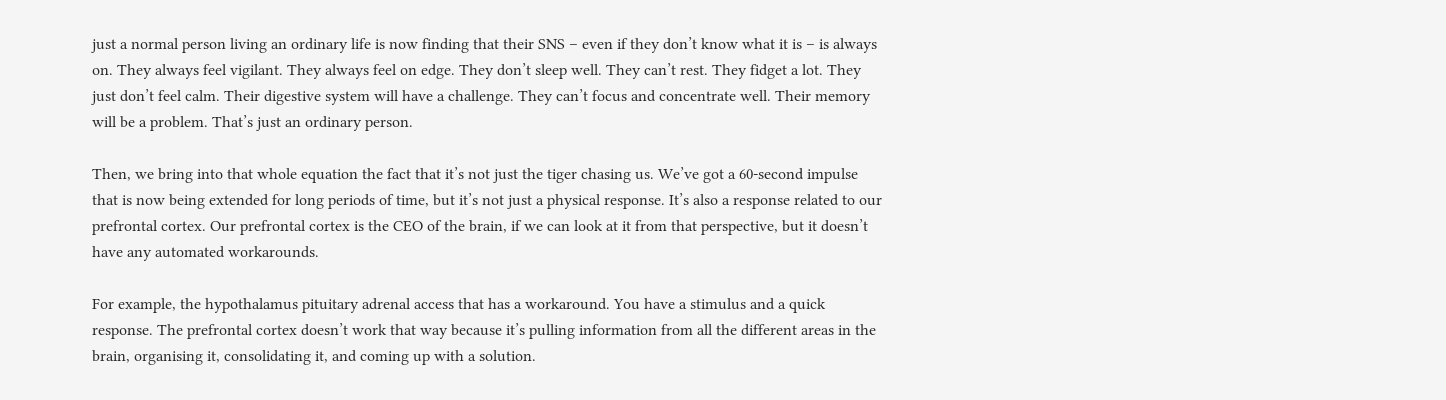just a normal person living an ordinary life is now finding that their SNS – even if they don’t know what it is – is always on. They always feel vigilant. They always feel on edge. They don’t sleep well. They can’t rest. They fidget a lot. They just don’t feel calm. Their digestive system will have a challenge. They can’t focus and concentrate well. Their memory will be a problem. That’s just an ordinary person.

Then, we bring into that whole equation the fact that it’s not just the tiger chasing us. We’ve got a 60-second impulse that is now being extended for long periods of time, but it’s not just a physical response. It’s also a response related to our prefrontal cortex. Our prefrontal cortex is the CEO of the brain, if we can look at it from that perspective, but it doesn’t have any automated workarounds.

For example, the hypothalamus pituitary adrenal access that has a workaround. You have a stimulus and a quick response. The prefrontal cortex doesn’t work that way because it’s pulling information from all the different areas in the brain, organising it, consolidating it, and coming up with a solution.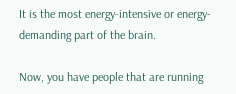It is the most energy-intensive or energy-demanding part of the brain.

Now, you have people that are running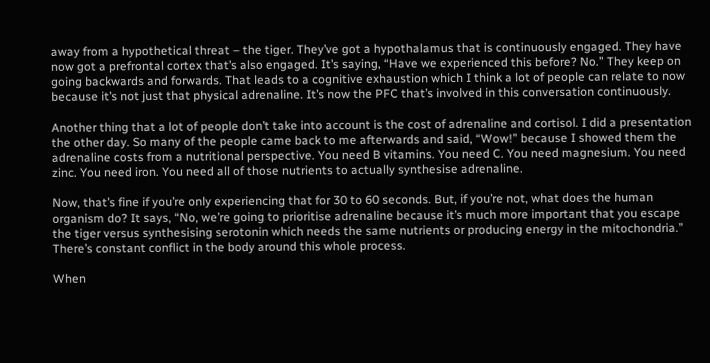away from a hypothetical threat – the tiger. They’ve got a hypothalamus that is continuously engaged. They have now got a prefrontal cortex that’s also engaged. It’s saying, “Have we experienced this before? No.” They keep on going backwards and forwards. That leads to a cognitive exhaustion which I think a lot of people can relate to now because it’s not just that physical adrenaline. It’s now the PFC that’s involved in this conversation continuously.

Another thing that a lot of people don’t take into account is the cost of adrenaline and cortisol. I did a presentation the other day. So many of the people came back to me afterwards and said, “Wow!” because I showed them the adrenaline costs from a nutritional perspective. You need B vitamins. You need C. You need magnesium. You need zinc. You need iron. You need all of those nutrients to actually synthesise adrenaline.

Now, that’s fine if you’re only experiencing that for 30 to 60 seconds. But, if you’re not, what does the human organism do? It says, “No, we’re going to prioritise adrenaline because it’s much more important that you escape the tiger versus synthesising serotonin which needs the same nutrients or producing energy in the mitochondria.” There’s constant conflict in the body around this whole process.

When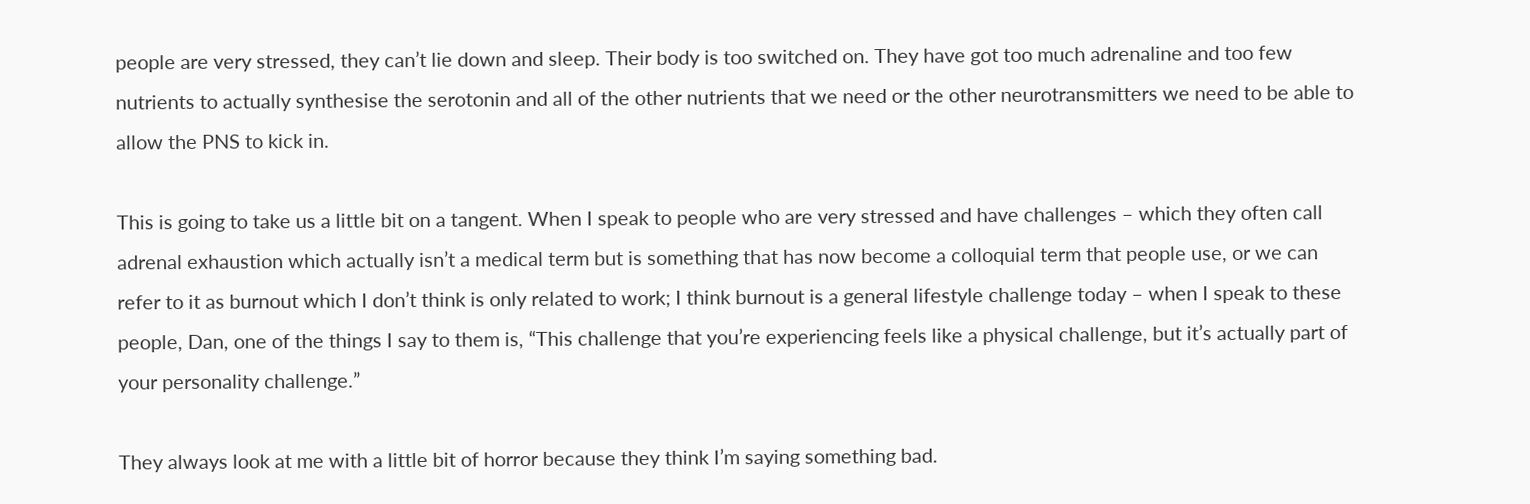people are very stressed, they can’t lie down and sleep. Their body is too switched on. They have got too much adrenaline and too few nutrients to actually synthesise the serotonin and all of the other nutrients that we need or the other neurotransmitters we need to be able to allow the PNS to kick in.

This is going to take us a little bit on a tangent. When I speak to people who are very stressed and have challenges – which they often call adrenal exhaustion which actually isn’t a medical term but is something that has now become a colloquial term that people use, or we can refer to it as burnout which I don’t think is only related to work; I think burnout is a general lifestyle challenge today – when I speak to these people, Dan, one of the things I say to them is, “This challenge that you’re experiencing feels like a physical challenge, but it’s actually part of your personality challenge.”

They always look at me with a little bit of horror because they think I’m saying something bad.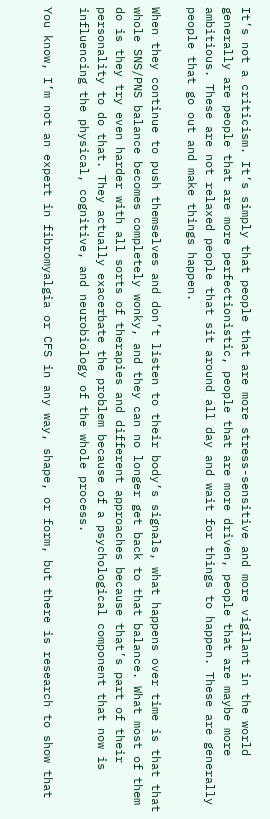It’s not a criticism. It’s simply that people that are more stress-sensitive and more vigilant in the world generally are people that are more perfectionistic, people that are more driven, people that are maybe more ambitious. These are not relaxed people that sit around all day and wait for things to happen. These are generally people that go out and make things happen.

When they continue to push themselves and don’t listen to their body’s signals, what happens over time is that that whole SNS/PNS balance becomes completely wonky, and they can no longer get back to that balance. What most of them do is they try even harder with all sorts of therapies and different approaches because that’s part of their personality to do that. They actually exacerbate the problem because of a psychological component that now is influencing the physical, cognitive, and neurobiology of the whole process.

You know, I’m not an expert in fibromyalgia or CFS in any way, shape, or form, but there is research to show that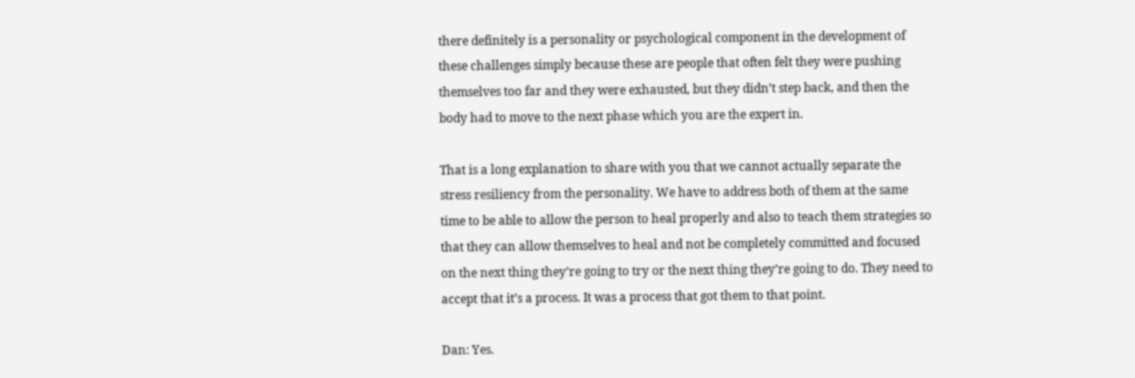there definitely is a personality or psychological component in the development of these challenges simply because these are people that often felt they were pushing themselves too far and they were exhausted, but they didn’t step back, and then the body had to move to the next phase which you are the expert in.

That is a long explanation to share with you that we cannot actually separate the stress resiliency from the personality. We have to address both of them at the same time to be able to allow the person to heal properly and also to teach them strategies so that they can allow themselves to heal and not be completely committed and focused on the next thing they’re going to try or the next thing they’re going to do. They need to accept that it’s a process. It was a process that got them to that point.

Dan: Yes.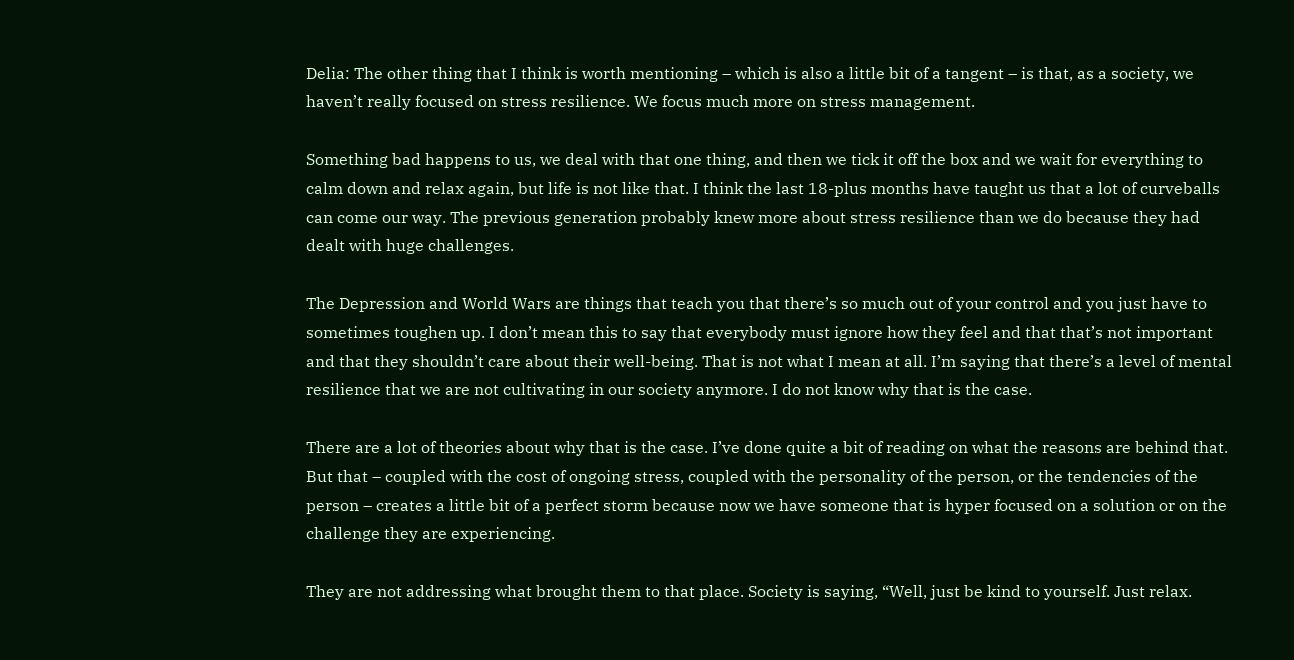Delia: The other thing that I think is worth mentioning – which is also a little bit of a tangent – is that, as a society, we haven’t really focused on stress resilience. We focus much more on stress management.

Something bad happens to us, we deal with that one thing, and then we tick it off the box and we wait for everything to calm down and relax again, but life is not like that. I think the last 18-plus months have taught us that a lot of curveballs can come our way. The previous generation probably knew more about stress resilience than we do because they had dealt with huge challenges.

The Depression and World Wars are things that teach you that there’s so much out of your control and you just have to sometimes toughen up. I don’t mean this to say that everybody must ignore how they feel and that that’s not important and that they shouldn’t care about their well-being. That is not what I mean at all. I’m saying that there’s a level of mental resilience that we are not cultivating in our society anymore. I do not know why that is the case.

There are a lot of theories about why that is the case. I’ve done quite a bit of reading on what the reasons are behind that. But that – coupled with the cost of ongoing stress, coupled with the personality of the person, or the tendencies of the person – creates a little bit of a perfect storm because now we have someone that is hyper focused on a solution or on the challenge they are experiencing.

They are not addressing what brought them to that place. Society is saying, “Well, just be kind to yourself. Just relax.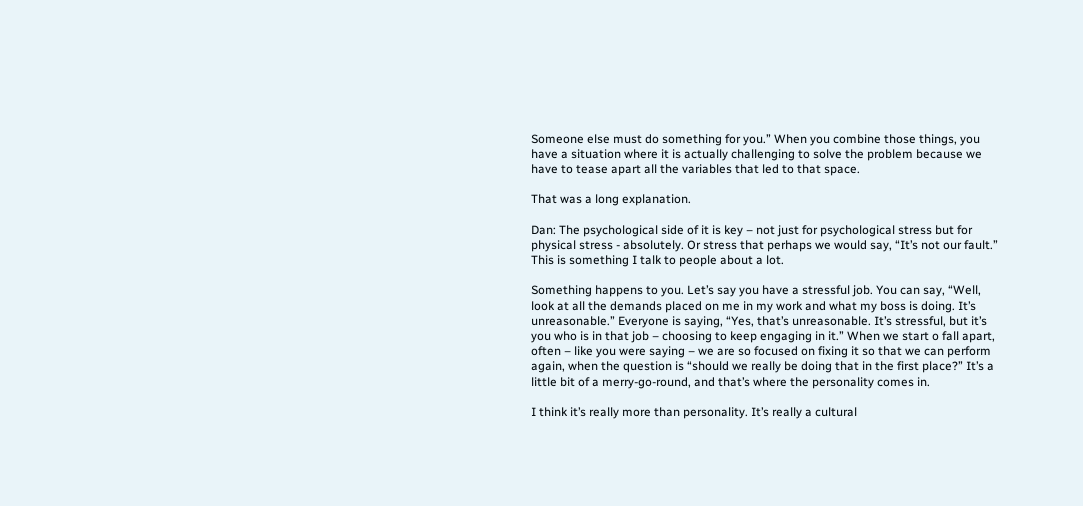Someone else must do something for you.” When you combine those things, you have a situation where it is actually challenging to solve the problem because we have to tease apart all the variables that led to that space.

That was a long explanation.

Dan: The psychological side of it is key – not just for psychological stress but for physical stress - absolutely. Or stress that perhaps we would say, “It’s not our fault.” This is something I talk to people about a lot.

Something happens to you. Let’s say you have a stressful job. You can say, “Well, look at all the demands placed on me in my work and what my boss is doing. It’s unreasonable.” Everyone is saying, “Yes, that’s unreasonable. It’s stressful, but it’s you who is in that job – choosing to keep engaging in it.” When we start o fall apart, often – like you were saying – we are so focused on fixing it so that we can perform again, when the question is “should we really be doing that in the first place?” It’s a little bit of a merry-go-round, and that’s where the personality comes in.

I think it’s really more than personality. It’s really a cultural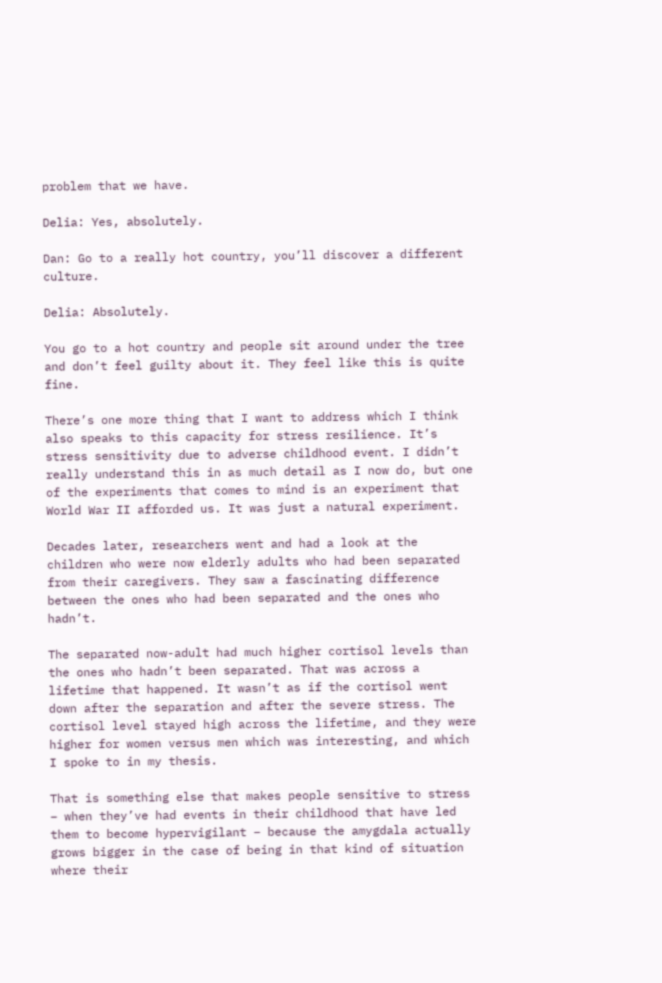problem that we have.

Delia: Yes, absolutely.

Dan: Go to a really hot country, you’ll discover a different culture.

Delia: Absolutely.

You go to a hot country and people sit around under the tree and don’t feel guilty about it. They feel like this is quite fine.

There’s one more thing that I want to address which I think also speaks to this capacity for stress resilience. It’s stress sensitivity due to adverse childhood event. I didn’t really understand this in as much detail as I now do, but one of the experiments that comes to mind is an experiment that World War II afforded us. It was just a natural experiment.

Decades later, researchers went and had a look at the children who were now elderly adults who had been separated from their caregivers. They saw a fascinating difference between the ones who had been separated and the ones who hadn’t.

The separated now-adult had much higher cortisol levels than the ones who hadn’t been separated. That was across a lifetime that happened. It wasn’t as if the cortisol went down after the separation and after the severe stress. The cortisol level stayed high across the lifetime, and they were higher for women versus men which was interesting, and which I spoke to in my thesis.

That is something else that makes people sensitive to stress – when they’ve had events in their childhood that have led them to become hypervigilant – because the amygdala actually grows bigger in the case of being in that kind of situation where their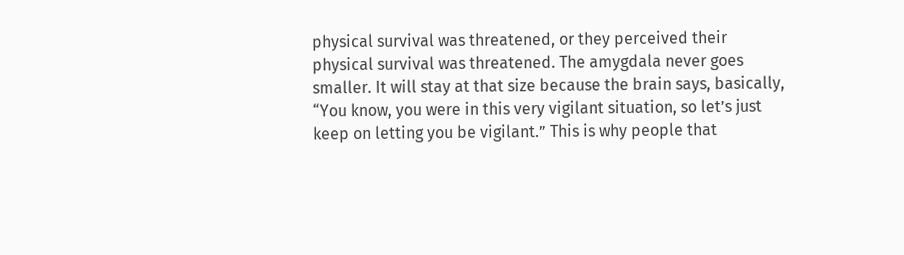physical survival was threatened, or they perceived their physical survival was threatened. The amygdala never goes smaller. It will stay at that size because the brain says, basically, “You know, you were in this very vigilant situation, so let’s just keep on letting you be vigilant.” This is why people that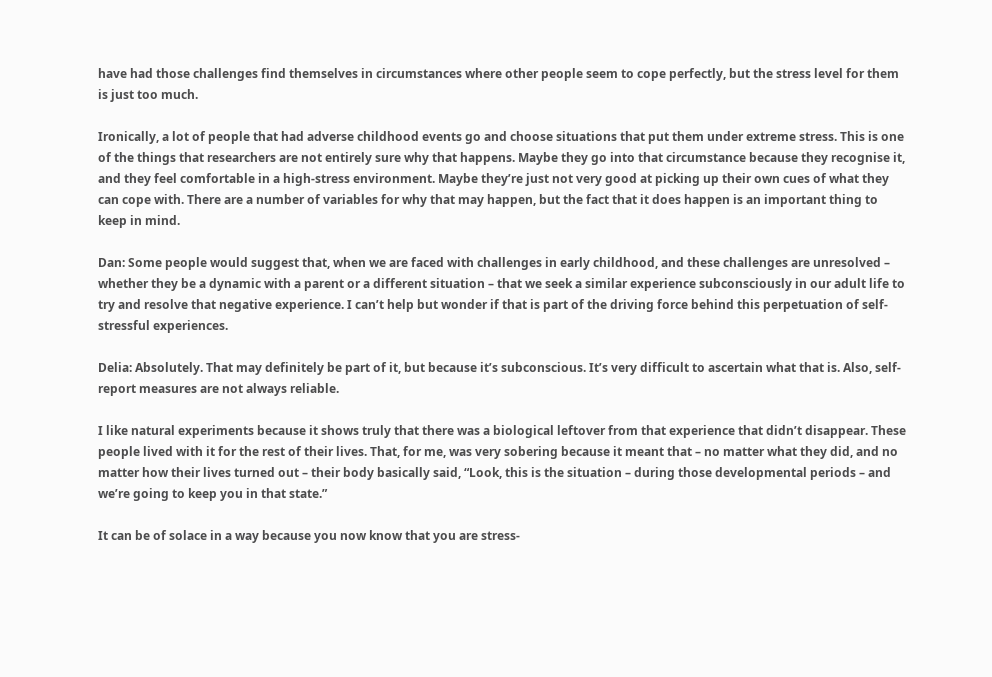have had those challenges find themselves in circumstances where other people seem to cope perfectly, but the stress level for them is just too much.

Ironically, a lot of people that had adverse childhood events go and choose situations that put them under extreme stress. This is one of the things that researchers are not entirely sure why that happens. Maybe they go into that circumstance because they recognise it, and they feel comfortable in a high-stress environment. Maybe they’re just not very good at picking up their own cues of what they can cope with. There are a number of variables for why that may happen, but the fact that it does happen is an important thing to keep in mind.

Dan: Some people would suggest that, when we are faced with challenges in early childhood, and these challenges are unresolved – whether they be a dynamic with a parent or a different situation – that we seek a similar experience subconsciously in our adult life to try and resolve that negative experience. I can’t help but wonder if that is part of the driving force behind this perpetuation of self-stressful experiences.

Delia: Absolutely. That may definitely be part of it, but because it’s subconscious. It’s very difficult to ascertain what that is. Also, self-report measures are not always reliable.

I like natural experiments because it shows truly that there was a biological leftover from that experience that didn’t disappear. These people lived with it for the rest of their lives. That, for me, was very sobering because it meant that – no matter what they did, and no matter how their lives turned out – their body basically said, “Look, this is the situation – during those developmental periods – and we’re going to keep you in that state.”

It can be of solace in a way because you now know that you are stress-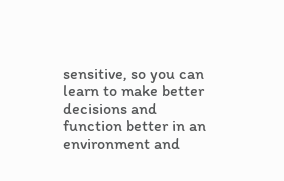sensitive, so you can learn to make better decisions and function better in an environment and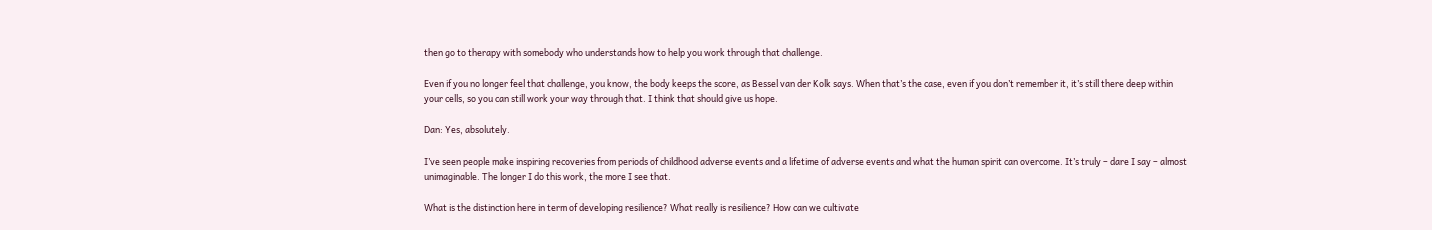then go to therapy with somebody who understands how to help you work through that challenge.

Even if you no longer feel that challenge, you know, the body keeps the score, as Bessel van der Kolk says. When that’s the case, even if you don’t remember it, it’s still there deep within your cells, so you can still work your way through that. I think that should give us hope.

Dan: Yes, absolutely.

I’ve seen people make inspiring recoveries from periods of childhood adverse events and a lifetime of adverse events and what the human spirit can overcome. It’s truly – dare I say – almost unimaginable. The longer I do this work, the more I see that.

What is the distinction here in term of developing resilience? What really is resilience? How can we cultivate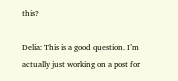this?

Delia: This is a good question. I’m actually just working on a post for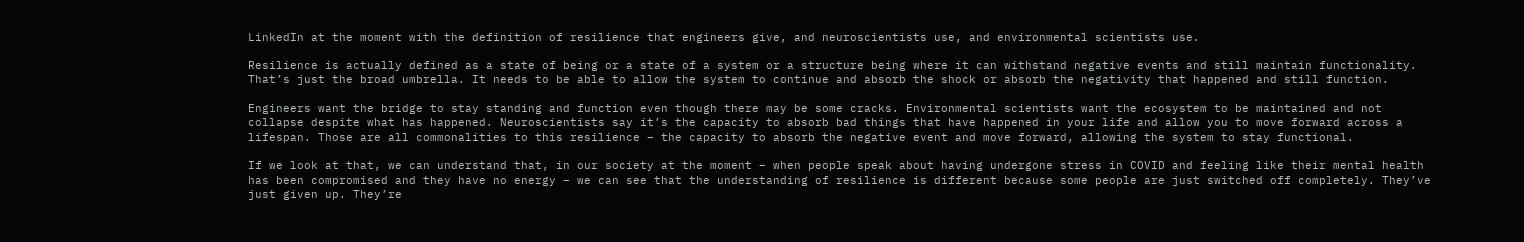LinkedIn at the moment with the definition of resilience that engineers give, and neuroscientists use, and environmental scientists use.

Resilience is actually defined as a state of being or a state of a system or a structure being where it can withstand negative events and still maintain functionality. That’s just the broad umbrella. It needs to be able to allow the system to continue and absorb the shock or absorb the negativity that happened and still function.

Engineers want the bridge to stay standing and function even though there may be some cracks. Environmental scientists want the ecosystem to be maintained and not collapse despite what has happened. Neuroscientists say it’s the capacity to absorb bad things that have happened in your life and allow you to move forward across a lifespan. Those are all commonalities to this resilience – the capacity to absorb the negative event and move forward, allowing the system to stay functional.

If we look at that, we can understand that, in our society at the moment – when people speak about having undergone stress in COVID and feeling like their mental health has been compromised and they have no energy – we can see that the understanding of resilience is different because some people are just switched off completely. They’ve just given up. They’re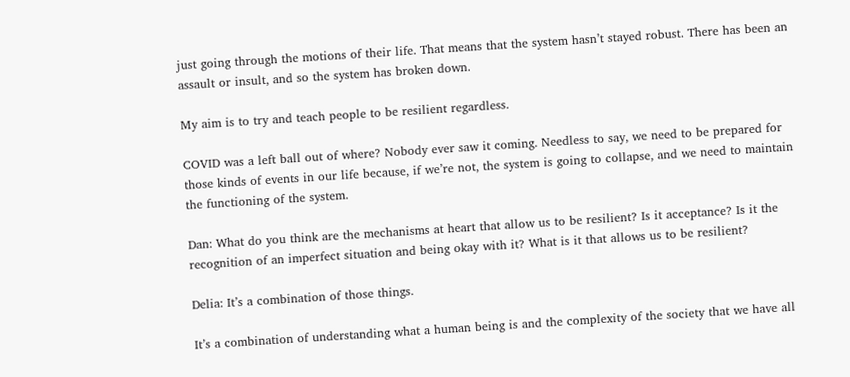just going through the motions of their life. That means that the system hasn’t stayed robust. There has been an assault or insult, and so the system has broken down.

My aim is to try and teach people to be resilient regardless.

COVID was a left ball out of where? Nobody ever saw it coming. Needless to say, we need to be prepared for those kinds of events in our life because, if we’re not, the system is going to collapse, and we need to maintain the functioning of the system.

Dan: What do you think are the mechanisms at heart that allow us to be resilient? Is it acceptance? Is it the recognition of an imperfect situation and being okay with it? What is it that allows us to be resilient?

Delia: It’s a combination of those things.

It’s a combination of understanding what a human being is and the complexity of the society that we have all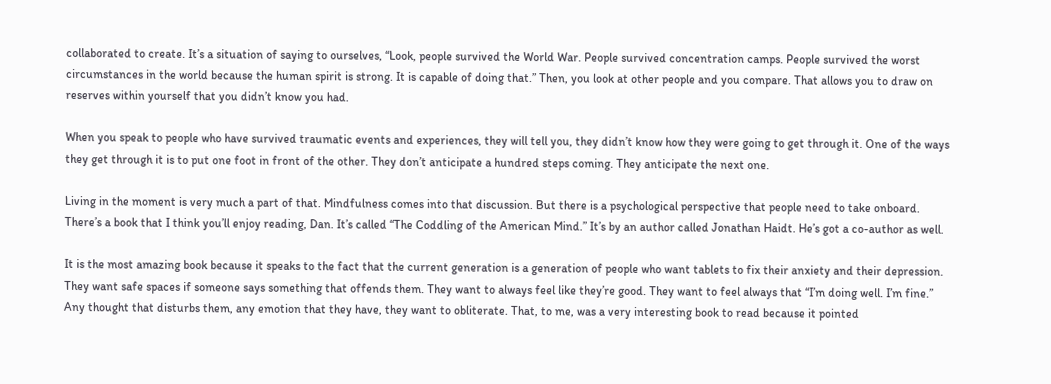collaborated to create. It’s a situation of saying to ourselves, “Look, people survived the World War. People survived concentration camps. People survived the worst circumstances in the world because the human spirit is strong. It is capable of doing that.” Then, you look at other people and you compare. That allows you to draw on reserves within yourself that you didn’t know you had.

When you speak to people who have survived traumatic events and experiences, they will tell you, they didn’t know how they were going to get through it. One of the ways they get through it is to put one foot in front of the other. They don’t anticipate a hundred steps coming. They anticipate the next one.

Living in the moment is very much a part of that. Mindfulness comes into that discussion. But there is a psychological perspective that people need to take onboard. There’s a book that I think you’ll enjoy reading, Dan. It’s called “The Coddling of the American Mind.” It’s by an author called Jonathan Haidt. He’s got a co-author as well.

It is the most amazing book because it speaks to the fact that the current generation is a generation of people who want tablets to fix their anxiety and their depression. They want safe spaces if someone says something that offends them. They want to always feel like they’re good. They want to feel always that “I’m doing well. I’m fine.” Any thought that disturbs them, any emotion that they have, they want to obliterate. That, to me, was a very interesting book to read because it pointed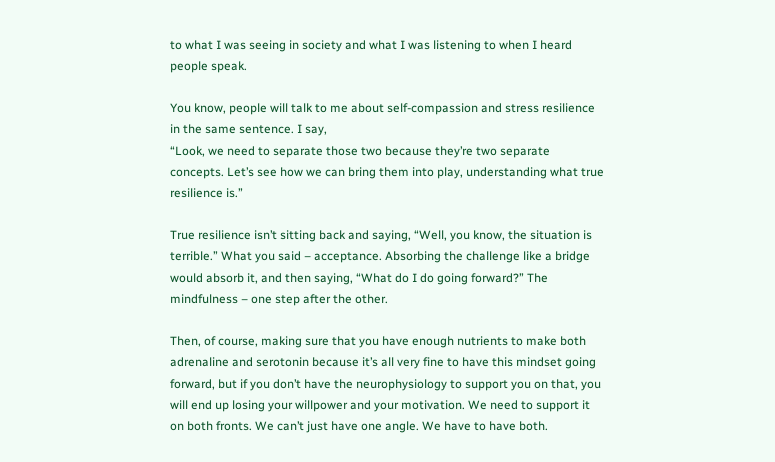to what I was seeing in society and what I was listening to when I heard people speak.

You know, people will talk to me about self-compassion and stress resilience in the same sentence. I say,
“Look, we need to separate those two because they’re two separate concepts. Let’s see how we can bring them into play, understanding what true resilience is.”

True resilience isn’t sitting back and saying, “Well, you know, the situation is terrible.” What you said – acceptance. Absorbing the challenge like a bridge would absorb it, and then saying, “What do I do going forward?” The mindfulness – one step after the other.

Then, of course, making sure that you have enough nutrients to make both adrenaline and serotonin because it’s all very fine to have this mindset going forward, but if you don’t have the neurophysiology to support you on that, you will end up losing your willpower and your motivation. We need to support it on both fronts. We can’t just have one angle. We have to have both.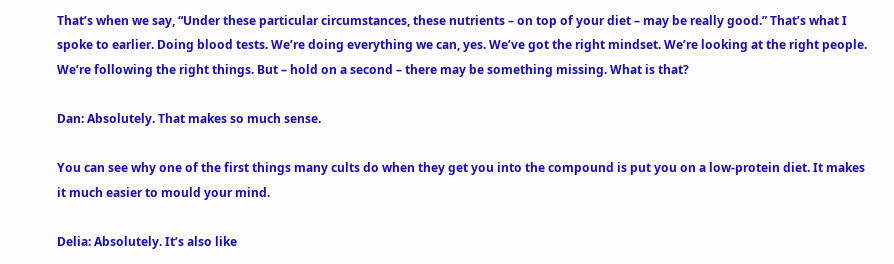That’s when we say, “Under these particular circumstances, these nutrients – on top of your diet – may be really good.” That’s what I spoke to earlier. Doing blood tests. We’re doing everything we can, yes. We’ve got the right mindset. We’re looking at the right people. We’re following the right things. But – hold on a second – there may be something missing. What is that?

Dan: Absolutely. That makes so much sense.

You can see why one of the first things many cults do when they get you into the compound is put you on a low-protein diet. It makes it much easier to mould your mind.

Delia: Absolutely. It’s also like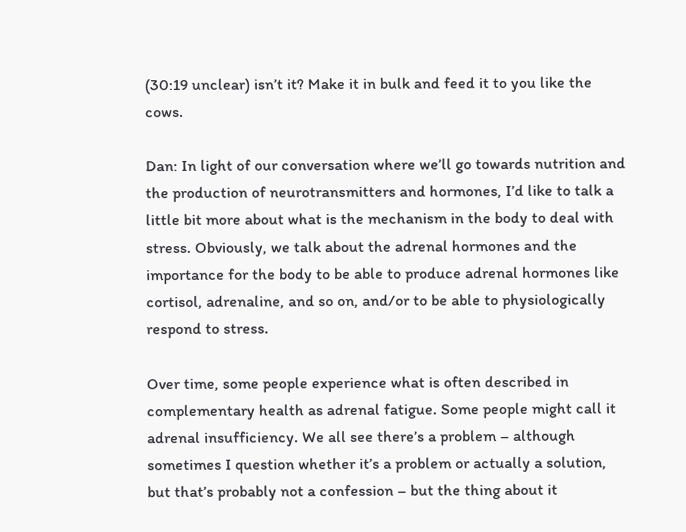(30:19 unclear) isn’t it? Make it in bulk and feed it to you like the cows.

Dan: In light of our conversation where we’ll go towards nutrition and the production of neurotransmitters and hormones, I’d like to talk a little bit more about what is the mechanism in the body to deal with stress. Obviously, we talk about the adrenal hormones and the importance for the body to be able to produce adrenal hormones like cortisol, adrenaline, and so on, and/or to be able to physiologically respond to stress.

Over time, some people experience what is often described in complementary health as adrenal fatigue. Some people might call it adrenal insufficiency. We all see there’s a problem – although sometimes I question whether it’s a problem or actually a solution, but that’s probably not a confession – but the thing about it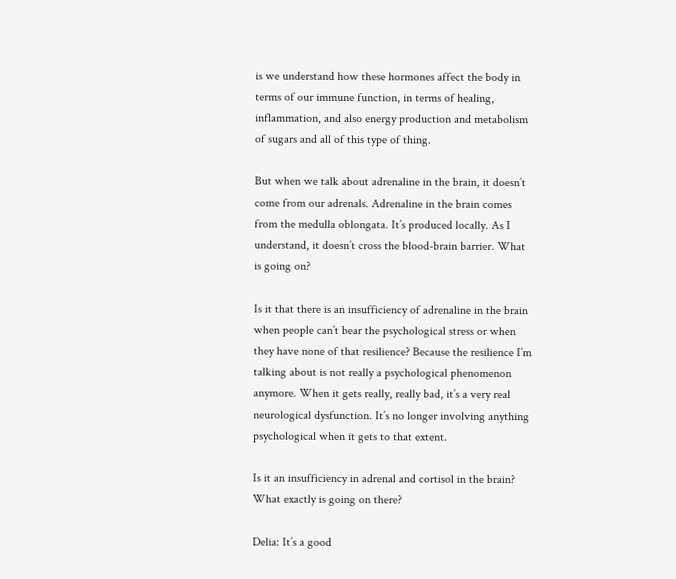is we understand how these hormones affect the body in terms of our immune function, in terms of healing, inflammation, and also energy production and metabolism of sugars and all of this type of thing.

But when we talk about adrenaline in the brain, it doesn’t come from our adrenals. Adrenaline in the brain comes from the medulla oblongata. It’s produced locally. As I understand, it doesn’t cross the blood-brain barrier. What is going on?

Is it that there is an insufficiency of adrenaline in the brain when people can’t bear the psychological stress or when they have none of that resilience? Because the resilience I’m talking about is not really a psychological phenomenon anymore. When it gets really, really bad, it’s a very real neurological dysfunction. It’s no longer involving anything psychological when it gets to that extent.

Is it an insufficiency in adrenal and cortisol in the brain? What exactly is going on there?

Delia: It’s a good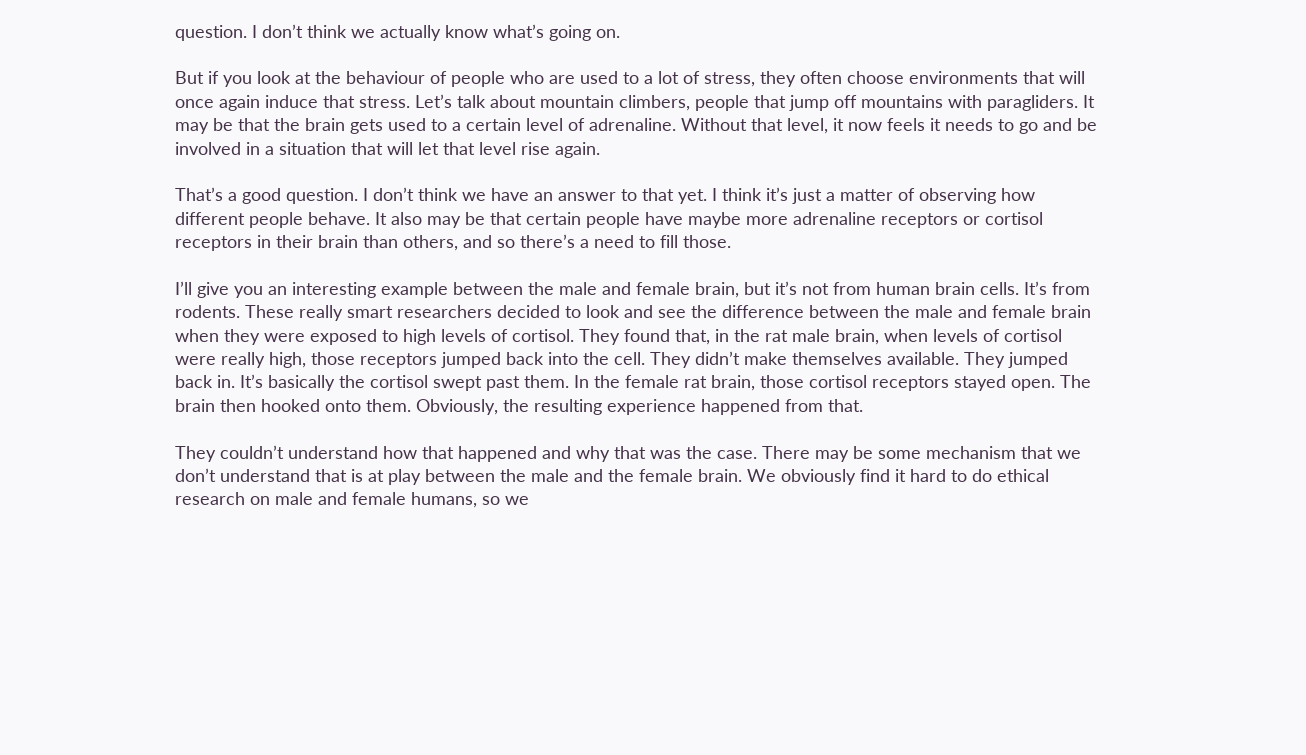question. I don’t think we actually know what’s going on.

But if you look at the behaviour of people who are used to a lot of stress, they often choose environments that will once again induce that stress. Let’s talk about mountain climbers, people that jump off mountains with paragliders. It may be that the brain gets used to a certain level of adrenaline. Without that level, it now feels it needs to go and be involved in a situation that will let that level rise again.

That’s a good question. I don’t think we have an answer to that yet. I think it’s just a matter of observing how different people behave. It also may be that certain people have maybe more adrenaline receptors or cortisol receptors in their brain than others, and so there’s a need to fill those.

I’ll give you an interesting example between the male and female brain, but it’s not from human brain cells. It’s from rodents. These really smart researchers decided to look and see the difference between the male and female brain when they were exposed to high levels of cortisol. They found that, in the rat male brain, when levels of cortisol were really high, those receptors jumped back into the cell. They didn’t make themselves available. They jumped back in. It’s basically the cortisol swept past them. In the female rat brain, those cortisol receptors stayed open. The brain then hooked onto them. Obviously, the resulting experience happened from that.

They couldn’t understand how that happened and why that was the case. There may be some mechanism that we don’t understand that is at play between the male and the female brain. We obviously find it hard to do ethical research on male and female humans, so we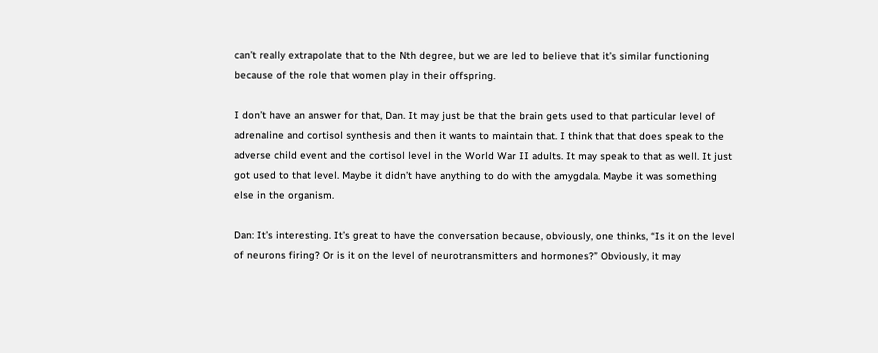can’t really extrapolate that to the Nth degree, but we are led to believe that it’s similar functioning because of the role that women play in their offspring.

I don’t have an answer for that, Dan. It may just be that the brain gets used to that particular level of adrenaline and cortisol synthesis and then it wants to maintain that. I think that that does speak to the adverse child event and the cortisol level in the World War II adults. It may speak to that as well. It just got used to that level. Maybe it didn’t have anything to do with the amygdala. Maybe it was something else in the organism.

Dan: It’s interesting. It’s great to have the conversation because, obviously, one thinks, “Is it on the level of neurons firing? Or is it on the level of neurotransmitters and hormones?” Obviously, it may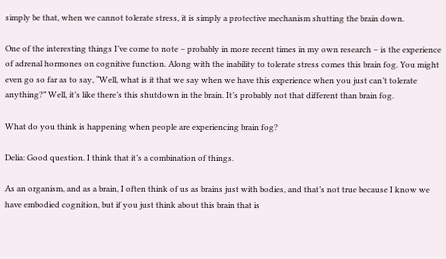simply be that, when we cannot tolerate stress, it is simply a protective mechanism shutting the brain down.

One of the interesting things I’ve come to note – probably in more recent times in my own research – is the experience of adrenal hormones on cognitive function. Along with the inability to tolerate stress comes this brain fog. You might even go so far as to say, “Well, what is it that we say when we have this experience when you just can’t tolerate anything?” Well, it’s like there’s this shutdown in the brain. It’s probably not that different than brain fog.

What do you think is happening when people are experiencing brain fog?

Delia: Good question. I think that it’s a combination of things.

As an organism, and as a brain, I often think of us as brains just with bodies, and that’s not true because I know we have embodied cognition, but if you just think about this brain that is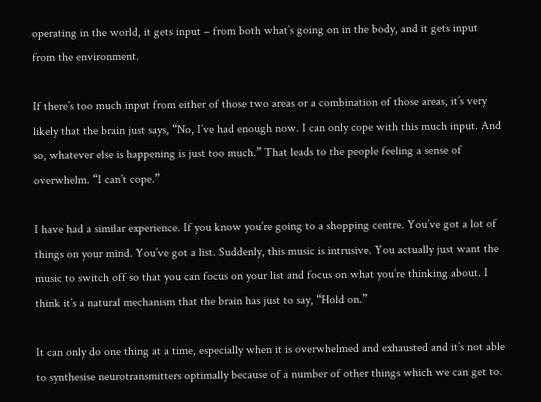operating in the world, it gets input – from both what’s going on in the body, and it gets input from the environment.

If there’s too much input from either of those two areas or a combination of those areas, it’s very likely that the brain just says, “No, I’ve had enough now. I can only cope with this much input. And so, whatever else is happening is just too much.” That leads to the people feeling a sense of overwhelm. “I can’t cope.”

I have had a similar experience. If you know you’re going to a shopping centre. You’ve got a lot of things on your mind. You’ve got a list. Suddenly, this music is intrusive. You actually just want the music to switch off so that you can focus on your list and focus on what you’re thinking about. I think it’s a natural mechanism that the brain has just to say, “Hold on.”

It can only do one thing at a time, especially when it is overwhelmed and exhausted and it’s not able to synthesise neurotransmitters optimally because of a number of other things which we can get to.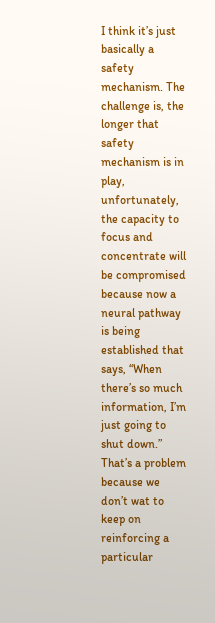I think it’s just basically a safety mechanism. The challenge is, the longer that safety mechanism is in play, unfortunately, the capacity to focus and concentrate will be compromised because now a neural pathway is being established that says, “When there’s so much information, I’m just going to shut down.” That’s a problem because we don’t wat to keep on reinforcing a particular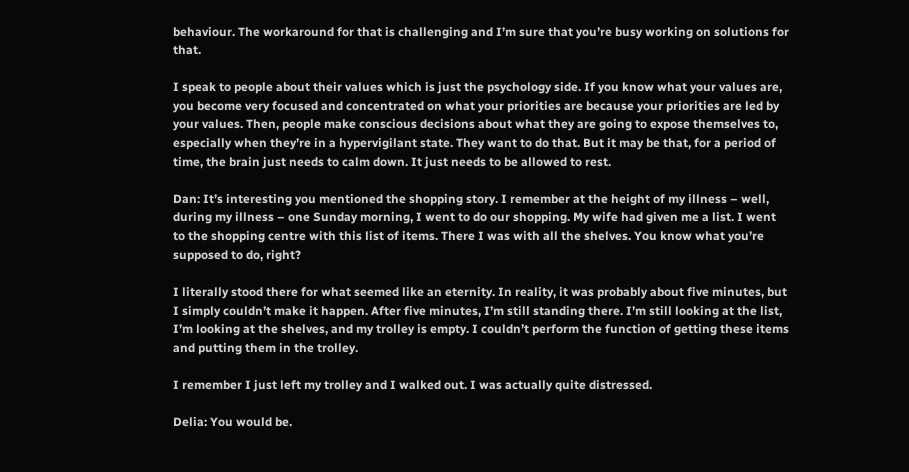behaviour. The workaround for that is challenging and I’m sure that you’re busy working on solutions for that.

I speak to people about their values which is just the psychology side. If you know what your values are, you become very focused and concentrated on what your priorities are because your priorities are led by your values. Then, people make conscious decisions about what they are going to expose themselves to, especially when they’re in a hypervigilant state. They want to do that. But it may be that, for a period of time, the brain just needs to calm down. It just needs to be allowed to rest.

Dan: It’s interesting you mentioned the shopping story. I remember at the height of my illness – well, during my illness – one Sunday morning, I went to do our shopping. My wife had given me a list. I went to the shopping centre with this list of items. There I was with all the shelves. You know what you’re supposed to do, right?

I literally stood there for what seemed like an eternity. In reality, it was probably about five minutes, but I simply couldn’t make it happen. After five minutes, I’m still standing there. I’m still looking at the list, I’m looking at the shelves, and my trolley is empty. I couldn’t perform the function of getting these items and putting them in the trolley.

I remember I just left my trolley and I walked out. I was actually quite distressed.

Delia: You would be.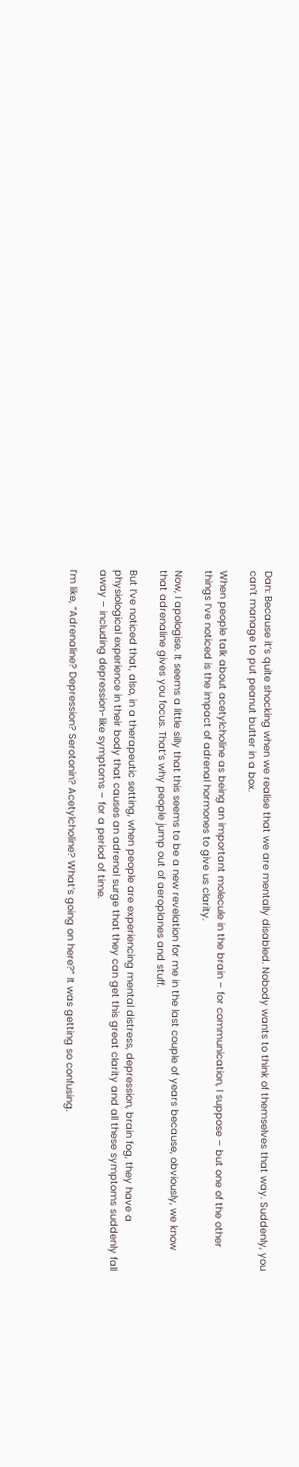Dan: Because it’s quite shocking when we realise that we are mentally disabled. Nobody wants to think of themselves that way. Suddenly, you can’t manage to put peanut butter in a box.

When people talk about acetylcholine as being an important molecule in the brain – for communication, I suppose – but one of the other things I’ve noticed is the impact of adrenal hormones to give us clarity.

Now, I apologise. It seems a little silly that this seems to be a new revelation for me in the last couple of years because, obviously, we know that adrenaline gives you focus. That’s why people jump out of aeroplanes and stuff.

But I’ve noticed that, also, in a therapeutic setting, when people are experiencing mental distress, depression, brain fog, they have a physiological experience in their body that causes an adrenal surge that they can get this great clarity and all these symptoms suddenly fall away – including depression-like symptoms – for a period of time.

I’m like, “Adrenaline? Depression? Serotonin? Acetylcholine? What’s going on here?” It was getting so confusing.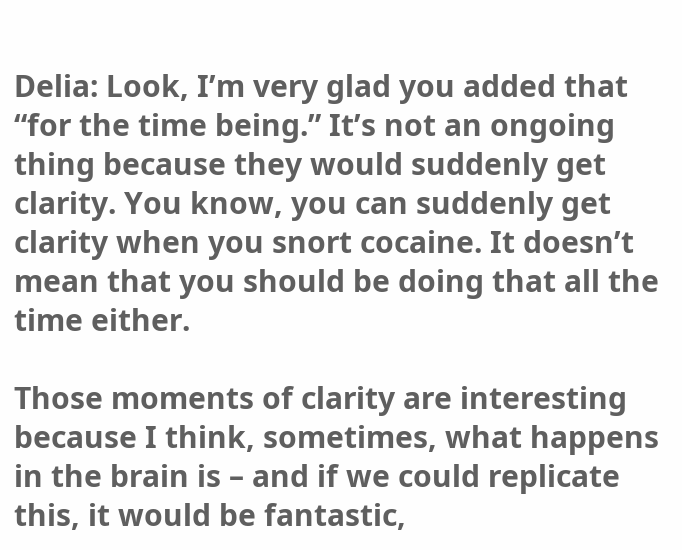Delia: Look, I’m very glad you added that “for the time being.” It’s not an ongoing thing because they would suddenly get clarity. You know, you can suddenly get clarity when you snort cocaine. It doesn’t mean that you should be doing that all the time either.

Those moments of clarity are interesting because I think, sometimes, what happens in the brain is – and if we could replicate this, it would be fantastic,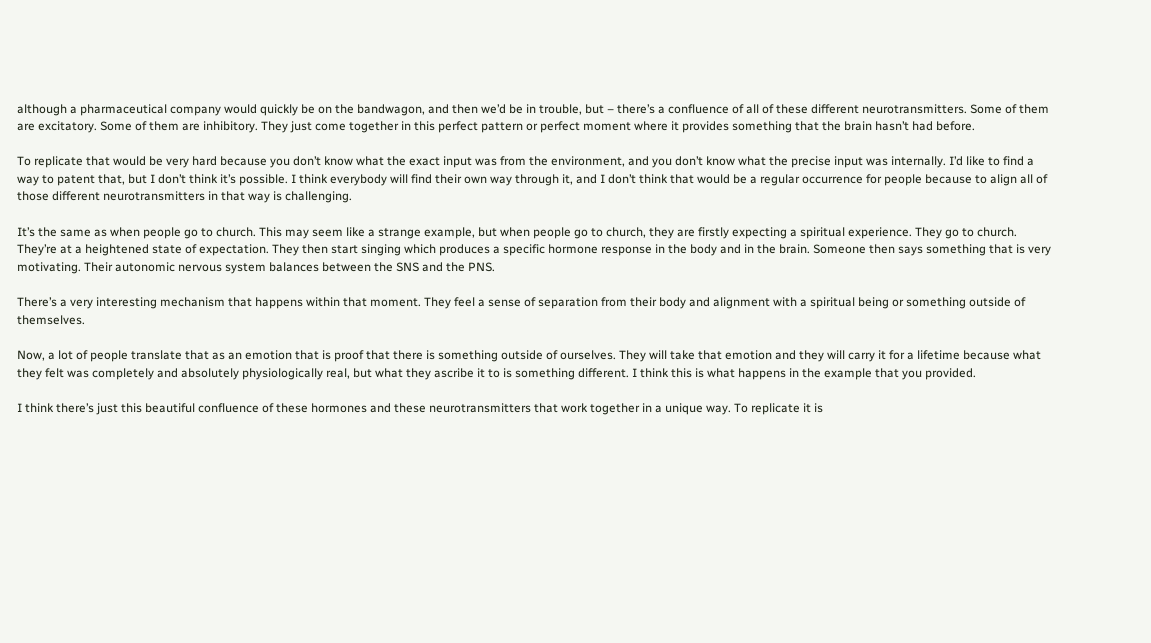although a pharmaceutical company would quickly be on the bandwagon, and then we’d be in trouble, but – there’s a confluence of all of these different neurotransmitters. Some of them are excitatory. Some of them are inhibitory. They just come together in this perfect pattern or perfect moment where it provides something that the brain hasn’t had before.

To replicate that would be very hard because you don’t know what the exact input was from the environment, and you don’t know what the precise input was internally. I’d like to find a way to patent that, but I don’t think it’s possible. I think everybody will find their own way through it, and I don’t think that would be a regular occurrence for people because to align all of those different neurotransmitters in that way is challenging.

It’s the same as when people go to church. This may seem like a strange example, but when people go to church, they are firstly expecting a spiritual experience. They go to church. They’re at a heightened state of expectation. They then start singing which produces a specific hormone response in the body and in the brain. Someone then says something that is very motivating. Their autonomic nervous system balances between the SNS and the PNS.

There’s a very interesting mechanism that happens within that moment. They feel a sense of separation from their body and alignment with a spiritual being or something outside of themselves.

Now, a lot of people translate that as an emotion that is proof that there is something outside of ourselves. They will take that emotion and they will carry it for a lifetime because what they felt was completely and absolutely physiologically real, but what they ascribe it to is something different. I think this is what happens in the example that you provided.

I think there’s just this beautiful confluence of these hormones and these neurotransmitters that work together in a unique way. To replicate it is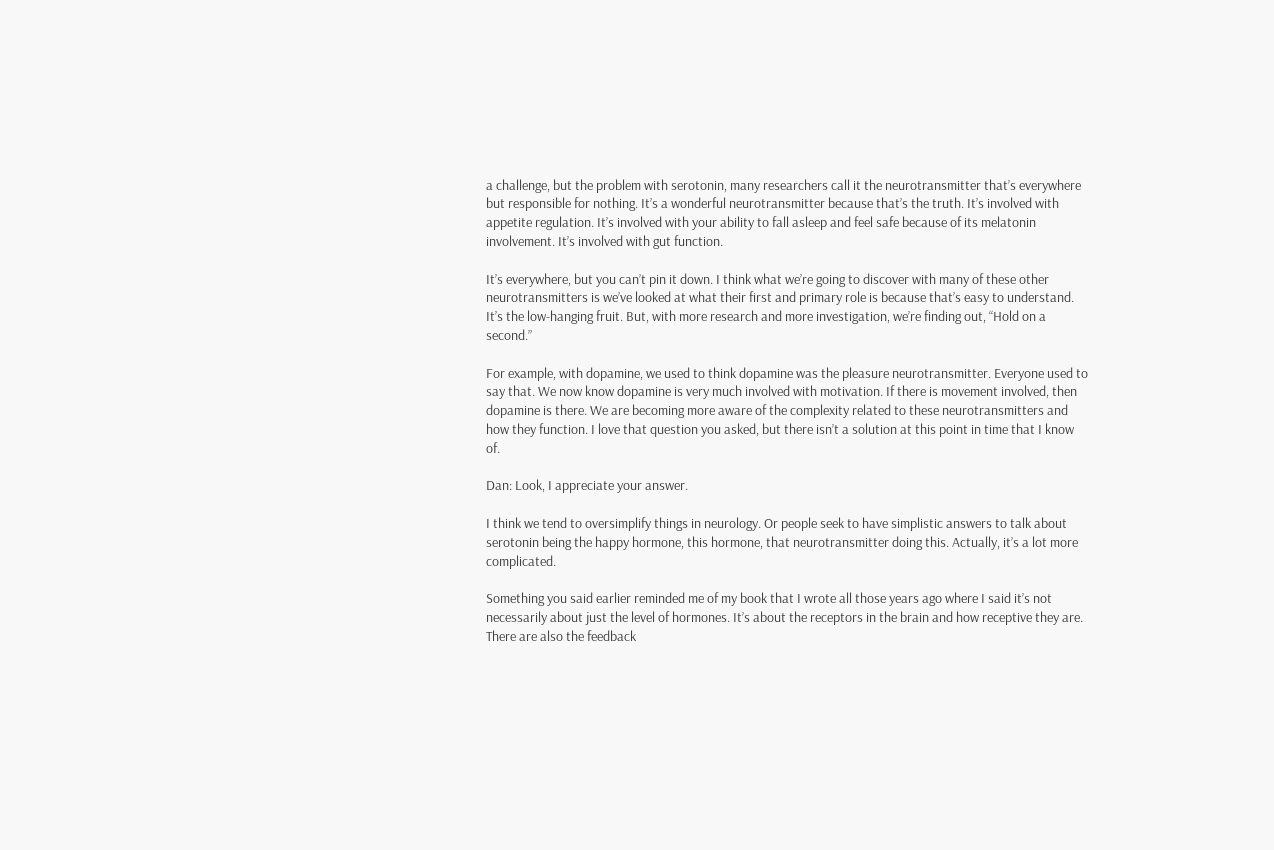a challenge, but the problem with serotonin, many researchers call it the neurotransmitter that’s everywhere but responsible for nothing. It’s a wonderful neurotransmitter because that’s the truth. It’s involved with appetite regulation. It’s involved with your ability to fall asleep and feel safe because of its melatonin involvement. It’s involved with gut function.

It’s everywhere, but you can’t pin it down. I think what we’re going to discover with many of these other neurotransmitters is we’ve looked at what their first and primary role is because that’s easy to understand. It’s the low-hanging fruit. But, with more research and more investigation, we’re finding out, “Hold on a second.”

For example, with dopamine, we used to think dopamine was the pleasure neurotransmitter. Everyone used to say that. We now know dopamine is very much involved with motivation. If there is movement involved, then dopamine is there. We are becoming more aware of the complexity related to these neurotransmitters and how they function. I love that question you asked, but there isn’t a solution at this point in time that I know of.

Dan: Look, I appreciate your answer.

I think we tend to oversimplify things in neurology. Or people seek to have simplistic answers to talk about serotonin being the happy hormone, this hormone, that neurotransmitter doing this. Actually, it’s a lot more complicated.

Something you said earlier reminded me of my book that I wrote all those years ago where I said it’s not necessarily about just the level of hormones. It’s about the receptors in the brain and how receptive they are. There are also the feedback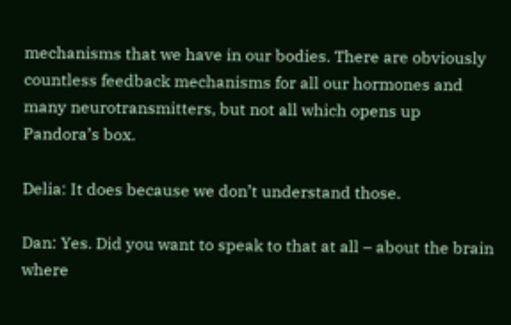mechanisms that we have in our bodies. There are obviously countless feedback mechanisms for all our hormones and many neurotransmitters, but not all which opens up Pandora’s box.

Delia: It does because we don’t understand those.

Dan: Yes. Did you want to speak to that at all – about the brain where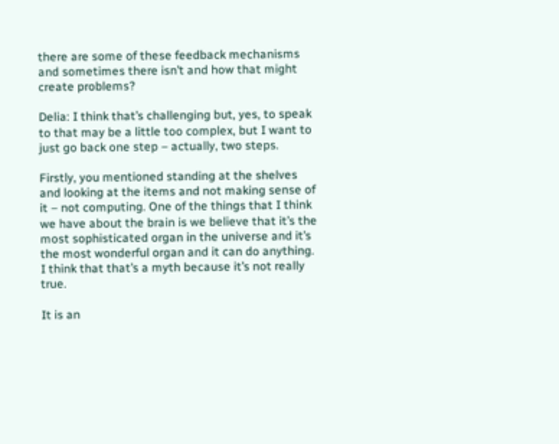there are some of these feedback mechanisms and sometimes there isn’t and how that might create problems?

Delia: I think that’s challenging but, yes, to speak to that may be a little too complex, but I want to just go back one step – actually, two steps.

Firstly, you mentioned standing at the shelves and looking at the items and not making sense of it – not computing. One of the things that I think we have about the brain is we believe that it’s the most sophisticated organ in the universe and it’s the most wonderful organ and it can do anything. I think that that’s a myth because it’s not really true.

It is an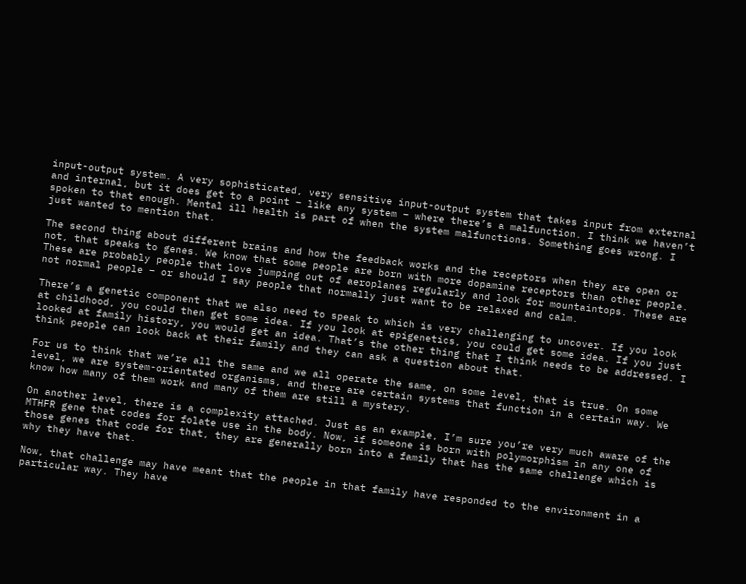input-output system. A very sophisticated, very sensitive input-output system that takes input from external and internal, but it does get to a point – like any system – where there’s a malfunction. I think we haven’t spoken to that enough. Mental ill health is part of when the system malfunctions. Something goes wrong. I just wanted to mention that.

The second thing about different brains and how the feedback works and the receptors when they are open or not, that speaks to genes. We know that some people are born with more dopamine receptors than other people. These are probably people that love jumping out of aeroplanes regularly and look for mountaintops. These are not normal people – or should I say people that normally just want to be relaxed and calm.

There’s a genetic component that we also need to speak to which is very challenging to uncover. If you look at childhood, you could then get some idea. If you look at epigenetics, you could get some idea. If you just looked at family history, you would get an idea. That’s the other thing that I think needs to be addressed. I think people can look back at their family and they can ask a question about that.

For us to think that we’re all the same and we all operate the same, on some level, that is true. On some level, we are system-orientated organisms, and there are certain systems that function in a certain way. We know how many of them work and many of them are still a mystery.

On another level, there is a complexity attached. Just as an example, I’m sure you’re very much aware of the MTHFR gene that codes for folate use in the body. Now, if someone is born with polymorphism in any one of those genes that code for that, they are generally born into a family that has the same challenge which is why they have that.

Now, that challenge may have meant that the people in that family have responded to the environment in a particular way. They have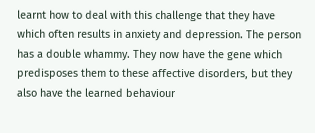learnt how to deal with this challenge that they have which often results in anxiety and depression. The person has a double whammy. They now have the gene which predisposes them to these affective disorders, but they also have the learned behaviour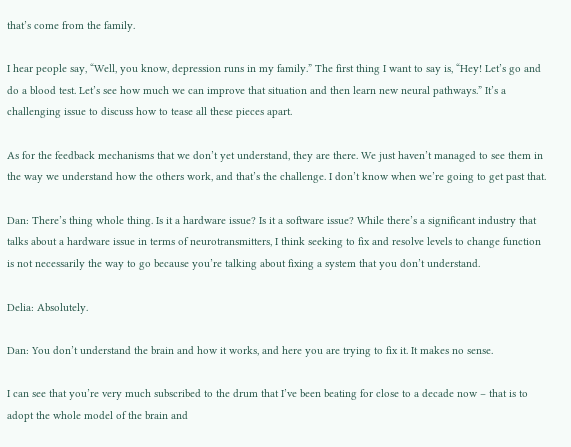that’s come from the family.

I hear people say, “Well, you know, depression runs in my family.” The first thing I want to say is, “Hey! Let’s go and do a blood test. Let’s see how much we can improve that situation and then learn new neural pathways.” It’s a challenging issue to discuss how to tease all these pieces apart.

As for the feedback mechanisms that we don’t yet understand, they are there. We just haven’t managed to see them in the way we understand how the others work, and that’s the challenge. I don’t know when we’re going to get past that.

Dan: There’s thing whole thing. Is it a hardware issue? Is it a software issue? While there’s a significant industry that talks about a hardware issue in terms of neurotransmitters, I think seeking to fix and resolve levels to change function is not necessarily the way to go because you’re talking about fixing a system that you don’t understand.

Delia: Absolutely.

Dan: You don’t understand the brain and how it works, and here you are trying to fix it. It makes no sense.

I can see that you’re very much subscribed to the drum that I’ve been beating for close to a decade now – that is to adopt the whole model of the brain and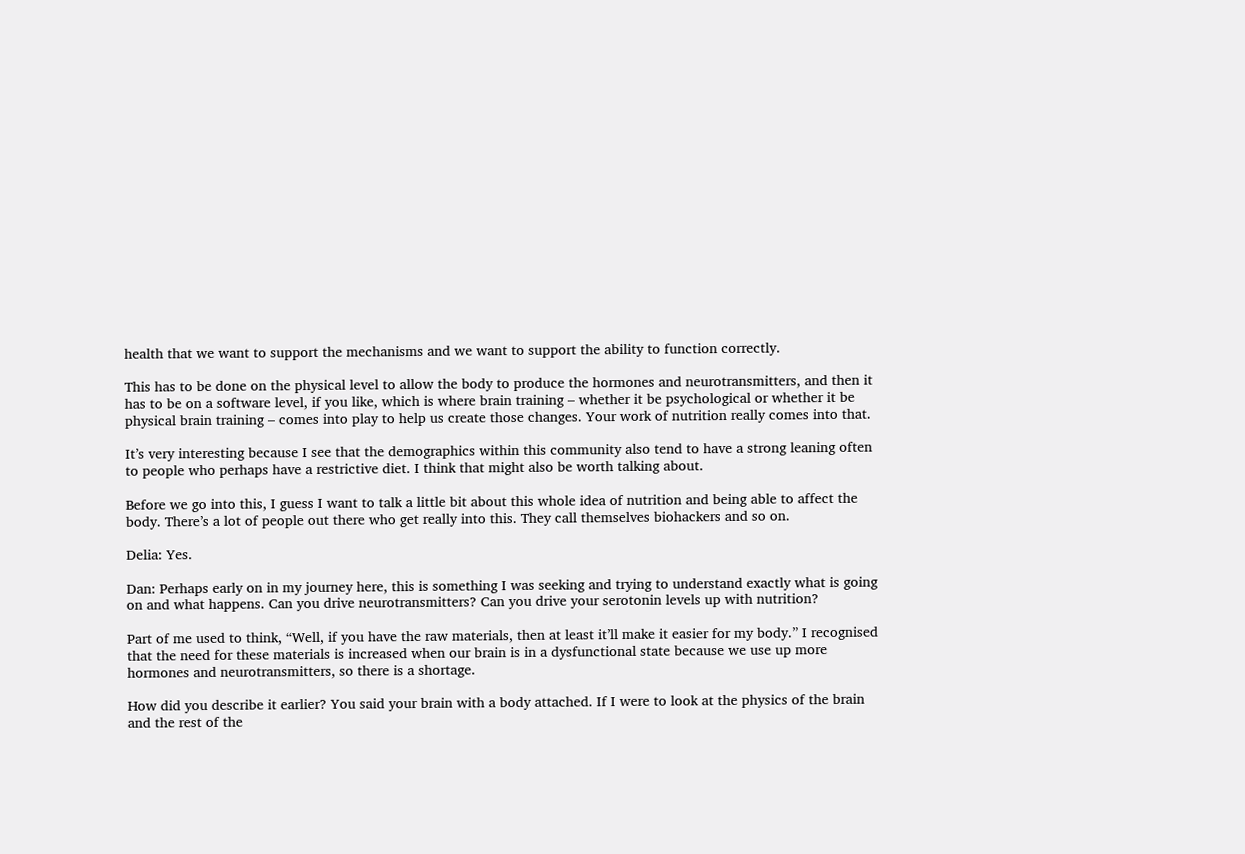health that we want to support the mechanisms and we want to support the ability to function correctly.

This has to be done on the physical level to allow the body to produce the hormones and neurotransmitters, and then it has to be on a software level, if you like, which is where brain training – whether it be psychological or whether it be physical brain training – comes into play to help us create those changes. Your work of nutrition really comes into that.

It’s very interesting because I see that the demographics within this community also tend to have a strong leaning often to people who perhaps have a restrictive diet. I think that might also be worth talking about.

Before we go into this, I guess I want to talk a little bit about this whole idea of nutrition and being able to affect the body. There’s a lot of people out there who get really into this. They call themselves biohackers and so on.

Delia: Yes.

Dan: Perhaps early on in my journey here, this is something I was seeking and trying to understand exactly what is going on and what happens. Can you drive neurotransmitters? Can you drive your serotonin levels up with nutrition?

Part of me used to think, “Well, if you have the raw materials, then at least it’ll make it easier for my body.” I recognised that the need for these materials is increased when our brain is in a dysfunctional state because we use up more hormones and neurotransmitters, so there is a shortage.

How did you describe it earlier? You said your brain with a body attached. If I were to look at the physics of the brain and the rest of the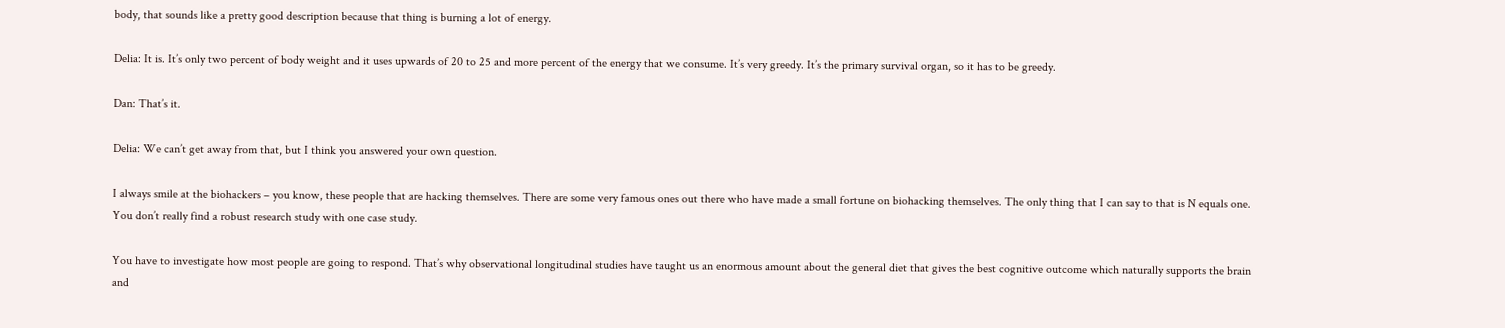body, that sounds like a pretty good description because that thing is burning a lot of energy.

Delia: It is. It’s only two percent of body weight and it uses upwards of 20 to 25 and more percent of the energy that we consume. It’s very greedy. It’s the primary survival organ, so it has to be greedy.

Dan: That’s it.

Delia: We can’t get away from that, but I think you answered your own question.

I always smile at the biohackers – you know, these people that are hacking themselves. There are some very famous ones out there who have made a small fortune on biohacking themselves. The only thing that I can say to that is N equals one. You don’t really find a robust research study with one case study.

You have to investigate how most people are going to respond. That’s why observational longitudinal studies have taught us an enormous amount about the general diet that gives the best cognitive outcome which naturally supports the brain and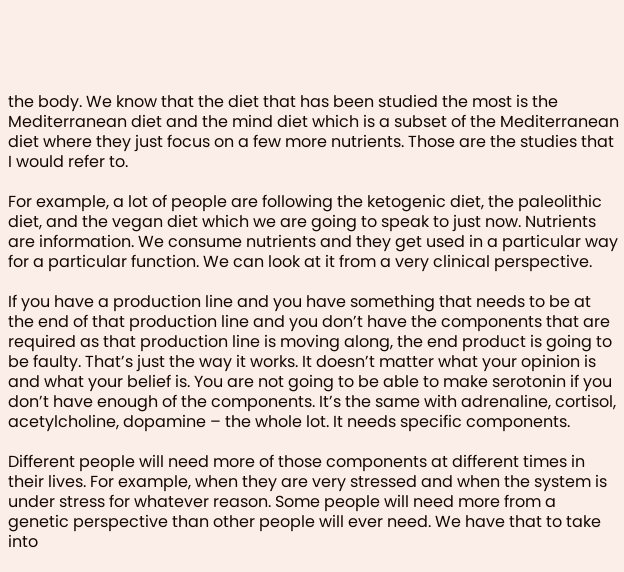the body. We know that the diet that has been studied the most is the Mediterranean diet and the mind diet which is a subset of the Mediterranean diet where they just focus on a few more nutrients. Those are the studies that I would refer to.

For example, a lot of people are following the ketogenic diet, the paleolithic diet, and the vegan diet which we are going to speak to just now. Nutrients are information. We consume nutrients and they get used in a particular way for a particular function. We can look at it from a very clinical perspective.

If you have a production line and you have something that needs to be at the end of that production line and you don’t have the components that are required as that production line is moving along, the end product is going to be faulty. That’s just the way it works. It doesn’t matter what your opinion is and what your belief is. You are not going to be able to make serotonin if you don’t have enough of the components. It’s the same with adrenaline, cortisol, acetylcholine, dopamine – the whole lot. It needs specific components.

Different people will need more of those components at different times in their lives. For example, when they are very stressed and when the system is under stress for whatever reason. Some people will need more from a genetic perspective than other people will ever need. We have that to take into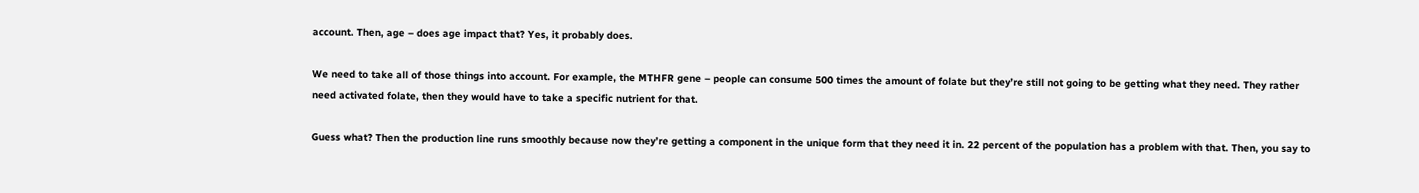account. Then, age – does age impact that? Yes, it probably does.

We need to take all of those things into account. For example, the MTHFR gene – people can consume 500 times the amount of folate but they’re still not going to be getting what they need. They rather need activated folate, then they would have to take a specific nutrient for that.

Guess what? Then the production line runs smoothly because now they’re getting a component in the unique form that they need it in. 22 percent of the population has a problem with that. Then, you say to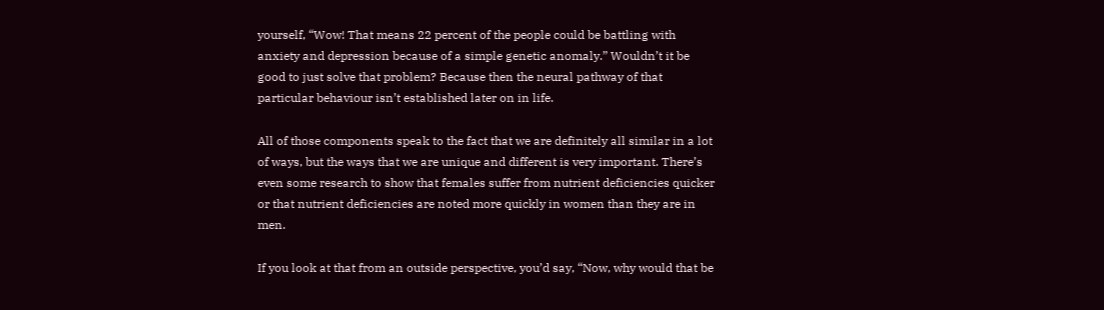yourself, “Wow! That means 22 percent of the people could be battling with anxiety and depression because of a simple genetic anomaly.” Wouldn’t it be good to just solve that problem? Because then the neural pathway of that particular behaviour isn’t established later on in life.

All of those components speak to the fact that we are definitely all similar in a lot of ways, but the ways that we are unique and different is very important. There’s even some research to show that females suffer from nutrient deficiencies quicker or that nutrient deficiencies are noted more quickly in women than they are in men.

If you look at that from an outside perspective, you’d say, “Now, why would that be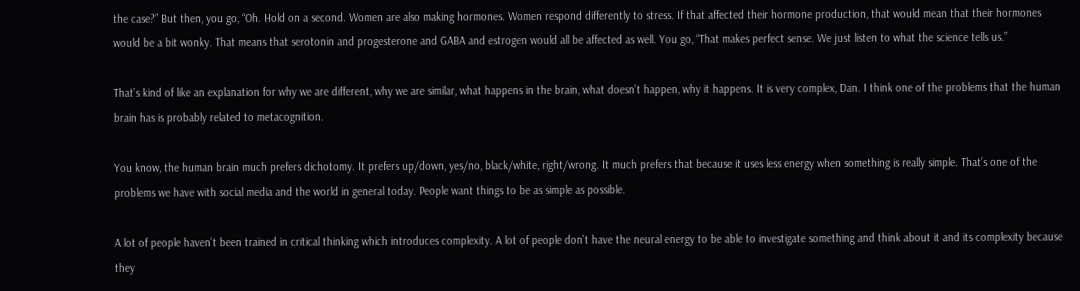the case?” But then, you go, “Oh. Hold on a second. Women are also making hormones. Women respond differently to stress. If that affected their hormone production, that would mean that their hormones would be a bit wonky. That means that serotonin and progesterone and GABA and estrogen would all be affected as well. You go, “That makes perfect sense. We just listen to what the science tells us.”

That’s kind of like an explanation for why we are different, why we are similar, what happens in the brain, what doesn’t happen, why it happens. It is very complex, Dan. I think one of the problems that the human brain has is probably related to metacognition.

You know, the human brain much prefers dichotomy. It prefers up/down, yes/no, black/white, right/wrong. It much prefers that because it uses less energy when something is really simple. That’s one of the problems we have with social media and the world in general today. People want things to be as simple as possible.

A lot of people haven’t been trained in critical thinking which introduces complexity. A lot of people don’t have the neural energy to be able to investigate something and think about it and its complexity because they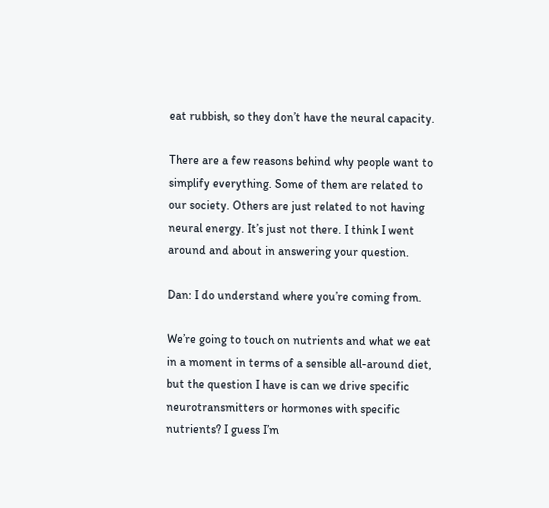eat rubbish, so they don’t have the neural capacity.

There are a few reasons behind why people want to simplify everything. Some of them are related to our society. Others are just related to not having neural energy. It’s just not there. I think I went around and about in answering your question.

Dan: I do understand where you’re coming from.

We’re going to touch on nutrients and what we eat in a moment in terms of a sensible all-around diet, but the question I have is can we drive specific neurotransmitters or hormones with specific nutrients? I guess I’m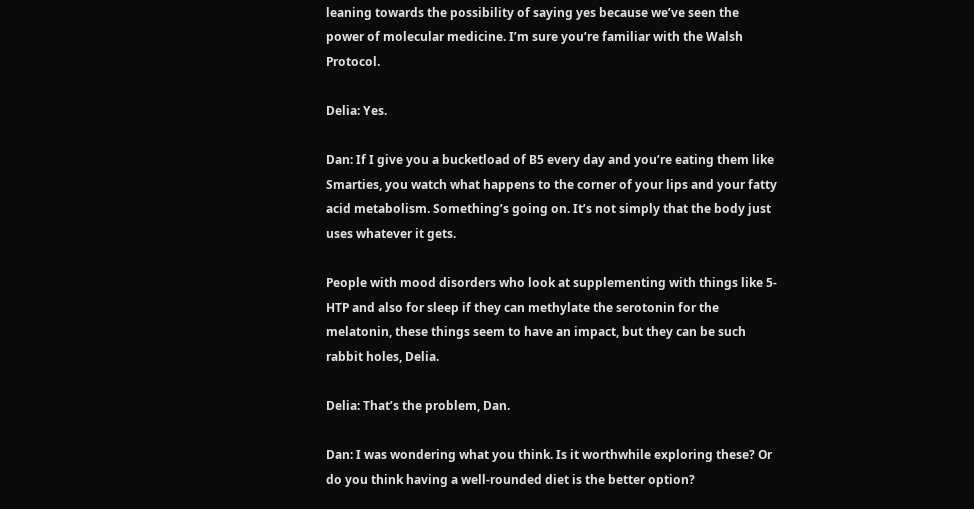leaning towards the possibility of saying yes because we’ve seen the power of molecular medicine. I’m sure you’re familiar with the Walsh Protocol.

Delia: Yes.

Dan: If I give you a bucketload of B5 every day and you’re eating them like Smarties, you watch what happens to the corner of your lips and your fatty acid metabolism. Something’s going on. It’s not simply that the body just uses whatever it gets.

People with mood disorders who look at supplementing with things like 5-HTP and also for sleep if they can methylate the serotonin for the melatonin, these things seem to have an impact, but they can be such rabbit holes, Delia.

Delia: That’s the problem, Dan.

Dan: I was wondering what you think. Is it worthwhile exploring these? Or do you think having a well-rounded diet is the better option?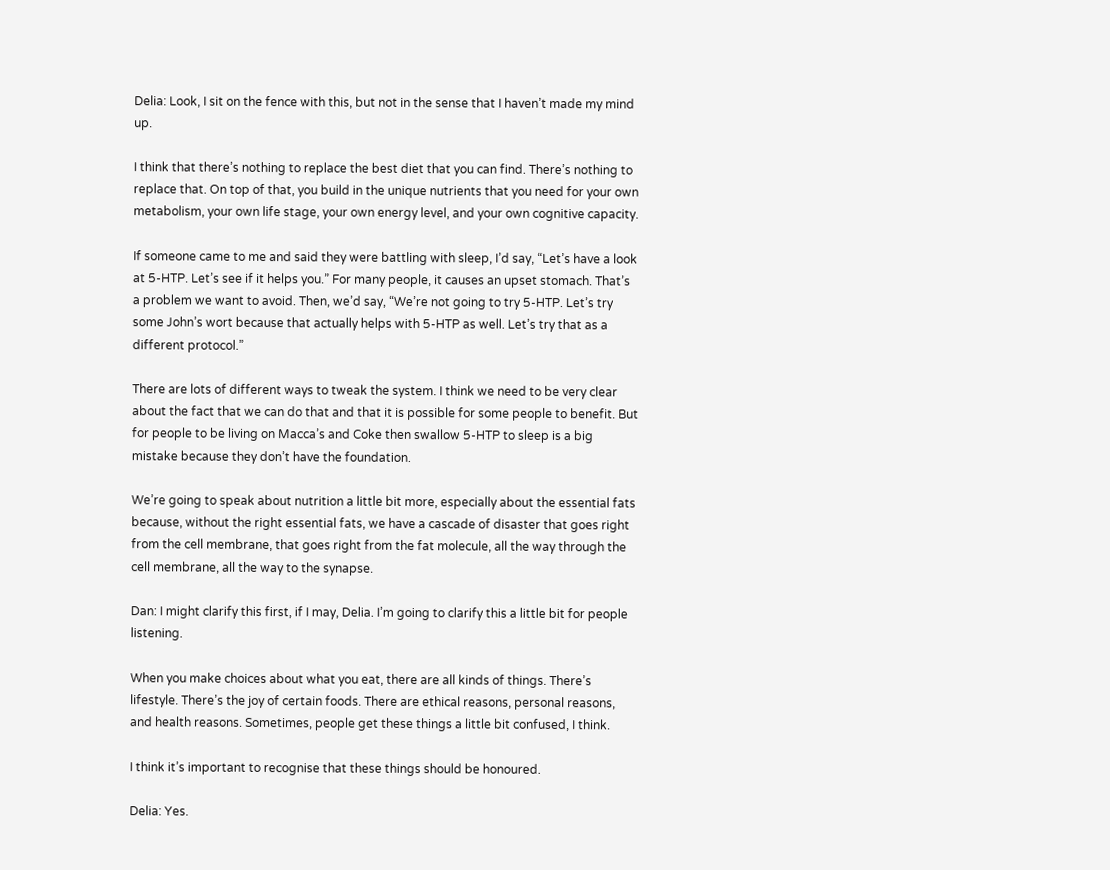Delia: Look, I sit on the fence with this, but not in the sense that I haven’t made my mind up.

I think that there’s nothing to replace the best diet that you can find. There’s nothing to replace that. On top of that, you build in the unique nutrients that you need for your own metabolism, your own life stage, your own energy level, and your own cognitive capacity.

If someone came to me and said they were battling with sleep, I’d say, “Let’s have a look at 5-HTP. Let’s see if it helps you.” For many people, it causes an upset stomach. That’s a problem we want to avoid. Then, we’d say, “We’re not going to try 5-HTP. Let’s try some John’s wort because that actually helps with 5-HTP as well. Let’s try that as a different protocol.”

There are lots of different ways to tweak the system. I think we need to be very clear about the fact that we can do that and that it is possible for some people to benefit. But for people to be living on Macca’s and Coke then swallow 5-HTP to sleep is a big mistake because they don’t have the foundation.

We’re going to speak about nutrition a little bit more, especially about the essential fats because, without the right essential fats, we have a cascade of disaster that goes right from the cell membrane, that goes right from the fat molecule, all the way through the cell membrane, all the way to the synapse.

Dan: I might clarify this first, if I may, Delia. I’m going to clarify this a little bit for people listening.

When you make choices about what you eat, there are all kinds of things. There’s lifestyle. There’s the joy of certain foods. There are ethical reasons, personal reasons, and health reasons. Sometimes, people get these things a little bit confused, I think.

I think it’s important to recognise that these things should be honoured.

Delia: Yes.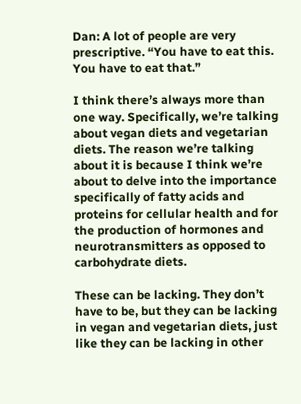Dan: A lot of people are very prescriptive. “You have to eat this. You have to eat that.”

I think there’s always more than one way. Specifically, we’re talking about vegan diets and vegetarian diets. The reason we’re talking about it is because I think we’re about to delve into the importance specifically of fatty acids and proteins for cellular health and for the production of hormones and neurotransmitters as opposed to carbohydrate diets.

These can be lacking. They don’t have to be, but they can be lacking in vegan and vegetarian diets, just like they can be lacking in other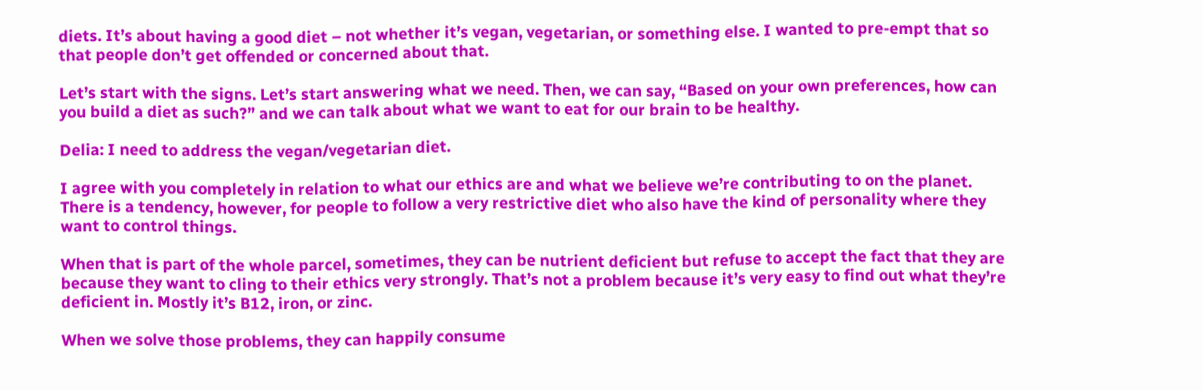diets. It’s about having a good diet – not whether it’s vegan, vegetarian, or something else. I wanted to pre-empt that so that people don’t get offended or concerned about that.

Let’s start with the signs. Let’s start answering what we need. Then, we can say, “Based on your own preferences, how can you build a diet as such?” and we can talk about what we want to eat for our brain to be healthy.

Delia: I need to address the vegan/vegetarian diet.

I agree with you completely in relation to what our ethics are and what we believe we’re contributing to on the planet. There is a tendency, however, for people to follow a very restrictive diet who also have the kind of personality where they want to control things.

When that is part of the whole parcel, sometimes, they can be nutrient deficient but refuse to accept the fact that they are because they want to cling to their ethics very strongly. That’s not a problem because it’s very easy to find out what they’re deficient in. Mostly it’s B12, iron, or zinc.

When we solve those problems, they can happily consume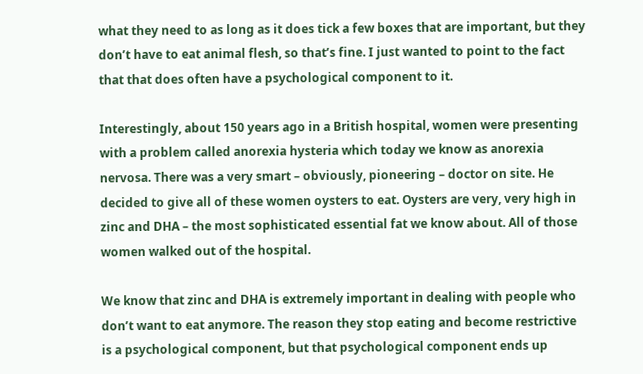what they need to as long as it does tick a few boxes that are important, but they don’t have to eat animal flesh, so that’s fine. I just wanted to point to the fact that that does often have a psychological component to it.

Interestingly, about 150 years ago in a British hospital, women were presenting with a problem called anorexia hysteria which today we know as anorexia nervosa. There was a very smart – obviously, pioneering – doctor on site. He decided to give all of these women oysters to eat. Oysters are very, very high in zinc and DHA – the most sophisticated essential fat we know about. All of those women walked out of the hospital.

We know that zinc and DHA is extremely important in dealing with people who don’t want to eat anymore. The reason they stop eating and become restrictive is a psychological component, but that psychological component ends up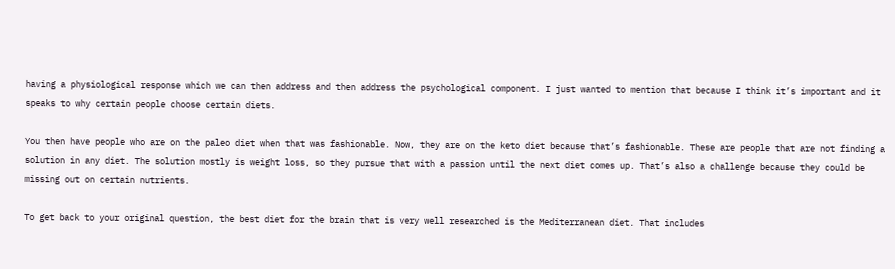having a physiological response which we can then address and then address the psychological component. I just wanted to mention that because I think it’s important and it speaks to why certain people choose certain diets.

You then have people who are on the paleo diet when that was fashionable. Now, they are on the keto diet because that’s fashionable. These are people that are not finding a solution in any diet. The solution mostly is weight loss, so they pursue that with a passion until the next diet comes up. That’s also a challenge because they could be missing out on certain nutrients.

To get back to your original question, the best diet for the brain that is very well researched is the Mediterranean diet. That includes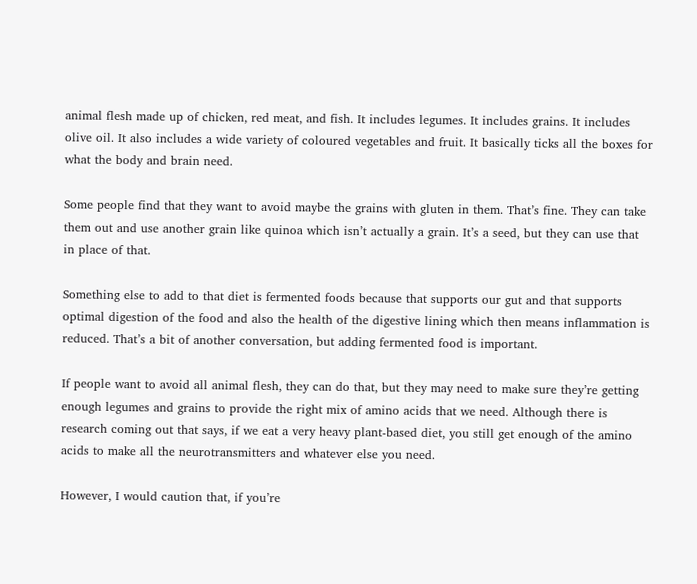animal flesh made up of chicken, red meat, and fish. It includes legumes. It includes grains. It includes olive oil. It also includes a wide variety of coloured vegetables and fruit. It basically ticks all the boxes for what the body and brain need.

Some people find that they want to avoid maybe the grains with gluten in them. That’s fine. They can take them out and use another grain like quinoa which isn’t actually a grain. It’s a seed, but they can use that in place of that.

Something else to add to that diet is fermented foods because that supports our gut and that supports optimal digestion of the food and also the health of the digestive lining which then means inflammation is reduced. That’s a bit of another conversation, but adding fermented food is important.

If people want to avoid all animal flesh, they can do that, but they may need to make sure they’re getting enough legumes and grains to provide the right mix of amino acids that we need. Although there is research coming out that says, if we eat a very heavy plant-based diet, you still get enough of the amino acids to make all the neurotransmitters and whatever else you need.

However, I would caution that, if you’re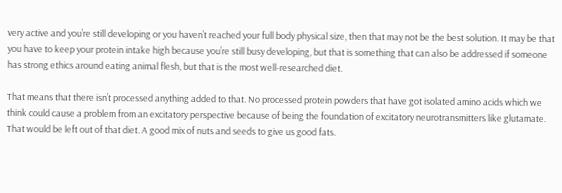very active and you’re still developing or you haven’t reached your full body physical size, then that may not be the best solution. It may be that you have to keep your protein intake high because you’re still busy developing, but that is something that can also be addressed if someone has strong ethics around eating animal flesh, but that is the most well-researched diet.

That means that there isn’t processed anything added to that. No processed protein powders that have got isolated amino acids which we think could cause a problem from an excitatory perspective because of being the foundation of excitatory neurotransmitters like glutamate. That would be left out of that diet. A good mix of nuts and seeds to give us good fats.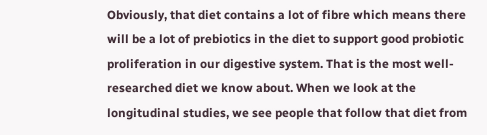Obviously, that diet contains a lot of fibre which means there will be a lot of prebiotics in the diet to support good probiotic proliferation in our digestive system. That is the most well-researched diet we know about. When we look at the longitudinal studies, we see people that follow that diet from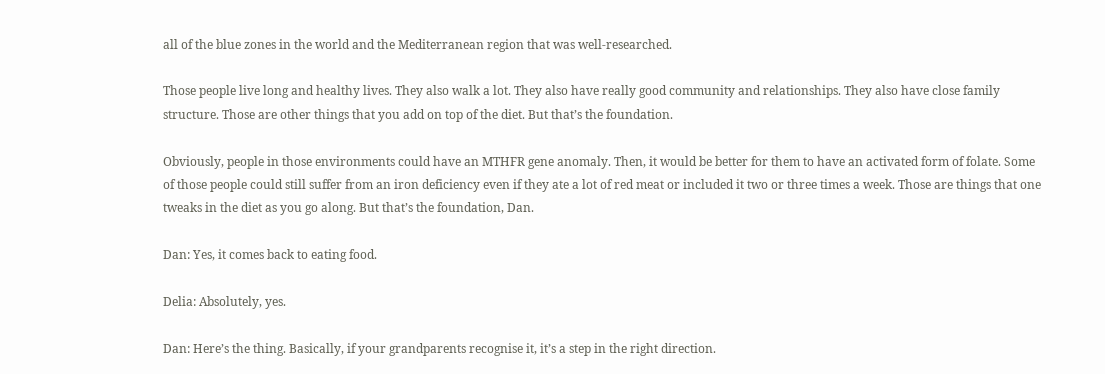all of the blue zones in the world and the Mediterranean region that was well-researched.

Those people live long and healthy lives. They also walk a lot. They also have really good community and relationships. They also have close family structure. Those are other things that you add on top of the diet. But that’s the foundation.

Obviously, people in those environments could have an MTHFR gene anomaly. Then, it would be better for them to have an activated form of folate. Some of those people could still suffer from an iron deficiency even if they ate a lot of red meat or included it two or three times a week. Those are things that one tweaks in the diet as you go along. But that’s the foundation, Dan.

Dan: Yes, it comes back to eating food.

Delia: Absolutely, yes.

Dan: Here’s the thing. Basically, if your grandparents recognise it, it’s a step in the right direction.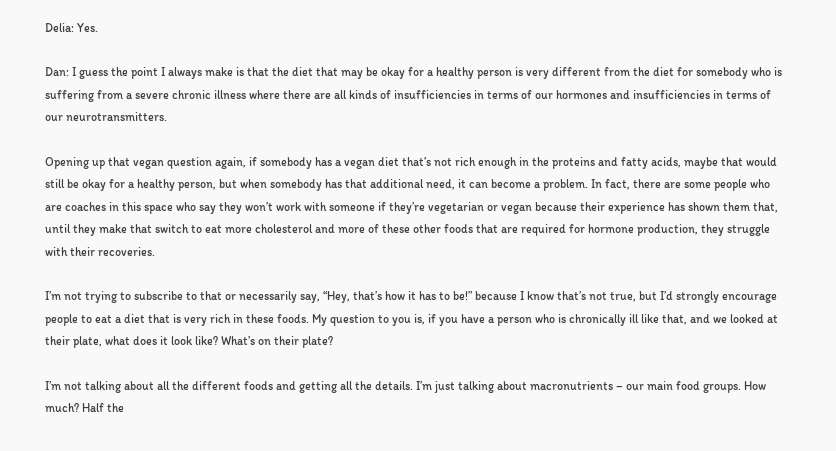Delia: Yes.

Dan: I guess the point I always make is that the diet that may be okay for a healthy person is very different from the diet for somebody who is suffering from a severe chronic illness where there are all kinds of insufficiencies in terms of our hormones and insufficiencies in terms of our neurotransmitters.

Opening up that vegan question again, if somebody has a vegan diet that’s not rich enough in the proteins and fatty acids, maybe that would still be okay for a healthy person, but when somebody has that additional need, it can become a problem. In fact, there are some people who are coaches in this space who say they won’t work with someone if they’re vegetarian or vegan because their experience has shown them that, until they make that switch to eat more cholesterol and more of these other foods that are required for hormone production, they struggle with their recoveries.

I’m not trying to subscribe to that or necessarily say, “Hey, that’s how it has to be!” because I know that’s not true, but I’d strongly encourage people to eat a diet that is very rich in these foods. My question to you is, if you have a person who is chronically ill like that, and we looked at their plate, what does it look like? What’s on their plate?

I’m not talking about all the different foods and getting all the details. I’m just talking about macronutrients – our main food groups. How much? Half the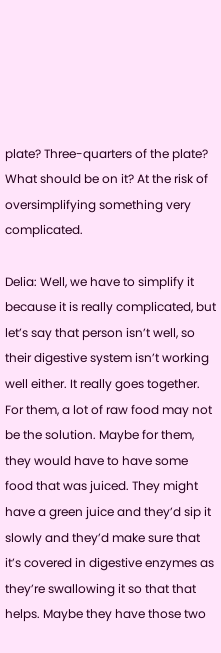plate? Three-quarters of the plate? What should be on it? At the risk of oversimplifying something very complicated.

Delia: Well, we have to simplify it because it is really complicated, but let’s say that person isn’t well, so their digestive system isn’t working well either. It really goes together. For them, a lot of raw food may not be the solution. Maybe for them, they would have to have some food that was juiced. They might have a green juice and they’d sip it slowly and they’d make sure that it’s covered in digestive enzymes as they’re swallowing it so that that helps. Maybe they have those two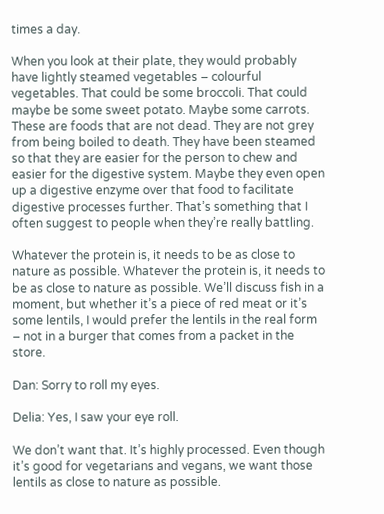times a day.

When you look at their plate, they would probably have lightly steamed vegetables – colourful vegetables. That could be some broccoli. That could maybe be some sweet potato. Maybe some carrots. These are foods that are not dead. They are not grey from being boiled to death. They have been steamed so that they are easier for the person to chew and easier for the digestive system. Maybe they even open up a digestive enzyme over that food to facilitate digestive processes further. That’s something that I often suggest to people when they’re really battling.

Whatever the protein is, it needs to be as close to nature as possible. Whatever the protein is, it needs to be as close to nature as possible. We’ll discuss fish in a moment, but whether it’s a piece of red meat or it’s some lentils, I would prefer the lentils in the real form – not in a burger that comes from a packet in the store.

Dan: Sorry to roll my eyes.

Delia: Yes, I saw your eye roll.

We don’t want that. It’s highly processed. Even though it’s good for vegetarians and vegans, we want those lentils as close to nature as possible.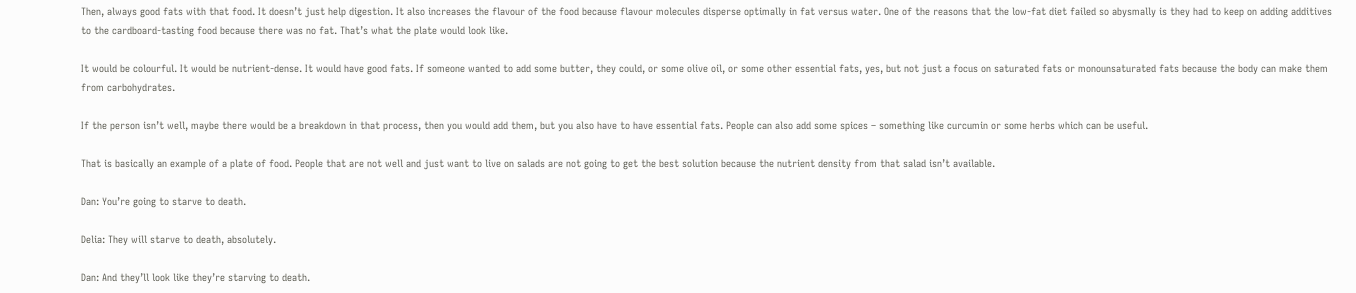Then, always good fats with that food. It doesn’t just help digestion. It also increases the flavour of the food because flavour molecules disperse optimally in fat versus water. One of the reasons that the low-fat diet failed so abysmally is they had to keep on adding additives to the cardboard-tasting food because there was no fat. That’s what the plate would look like.

It would be colourful. It would be nutrient-dense. It would have good fats. If someone wanted to add some butter, they could, or some olive oil, or some other essential fats, yes, but not just a focus on saturated fats or monounsaturated fats because the body can make them from carbohydrates.

If the person isn’t well, maybe there would be a breakdown in that process, then you would add them, but you also have to have essential fats. People can also add some spices – something like curcumin or some herbs which can be useful.

That is basically an example of a plate of food. People that are not well and just want to live on salads are not going to get the best solution because the nutrient density from that salad isn’t available.

Dan: You’re going to starve to death.

Delia: They will starve to death, absolutely.

Dan: And they’ll look like they’re starving to death.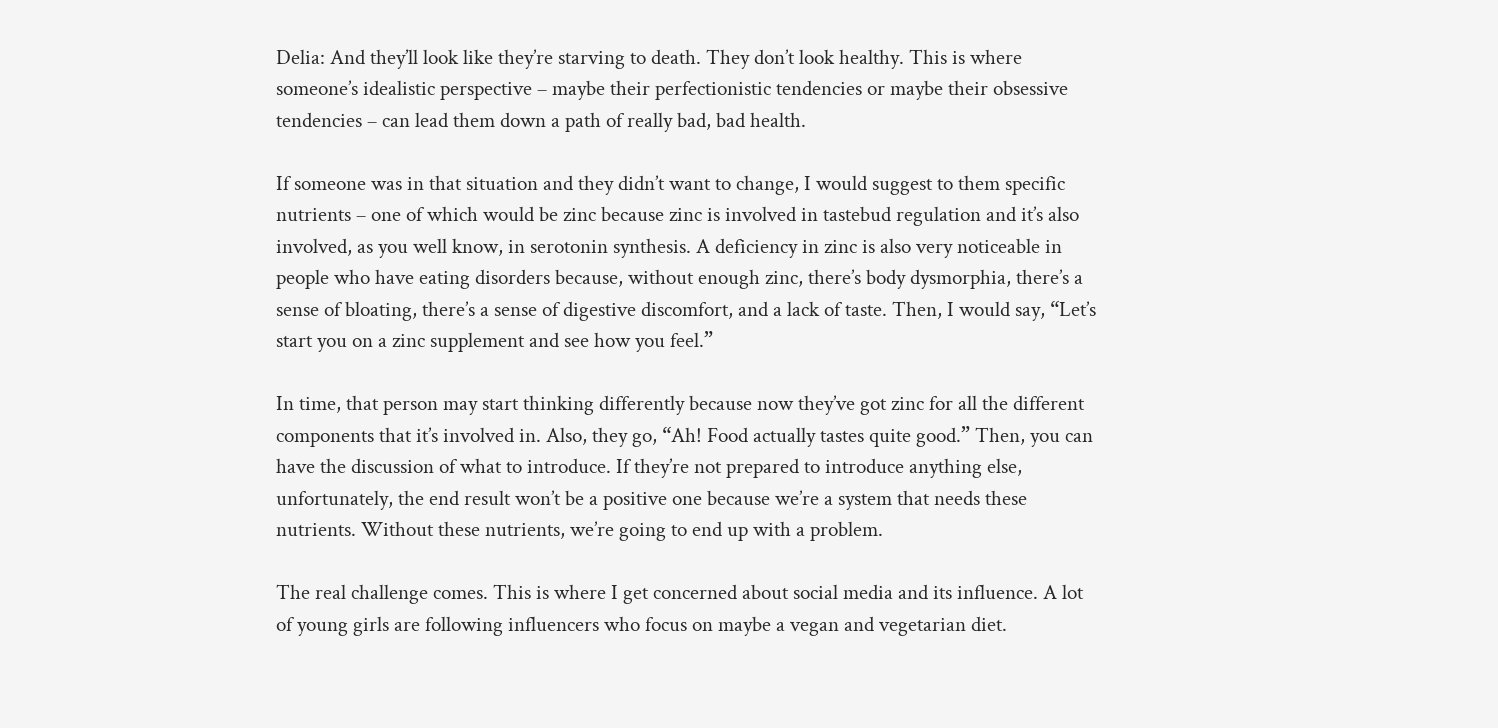Delia: And they’ll look like they’re starving to death. They don’t look healthy. This is where someone’s idealistic perspective – maybe their perfectionistic tendencies or maybe their obsessive tendencies – can lead them down a path of really bad, bad health.

If someone was in that situation and they didn’t want to change, I would suggest to them specific nutrients – one of which would be zinc because zinc is involved in tastebud regulation and it’s also involved, as you well know, in serotonin synthesis. A deficiency in zinc is also very noticeable in people who have eating disorders because, without enough zinc, there’s body dysmorphia, there’s a sense of bloating, there’s a sense of digestive discomfort, and a lack of taste. Then, I would say, “Let’s start you on a zinc supplement and see how you feel.”

In time, that person may start thinking differently because now they’ve got zinc for all the different components that it’s involved in. Also, they go, “Ah! Food actually tastes quite good.” Then, you can have the discussion of what to introduce. If they’re not prepared to introduce anything else, unfortunately, the end result won’t be a positive one because we’re a system that needs these nutrients. Without these nutrients, we’re going to end up with a problem.

The real challenge comes. This is where I get concerned about social media and its influence. A lot of young girls are following influencers who focus on maybe a vegan and vegetarian diet.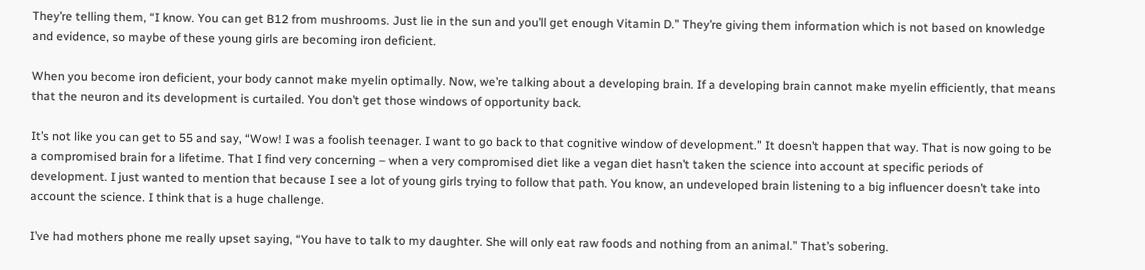They’re telling them, “I know. You can get B12 from mushrooms. Just lie in the sun and you’ll get enough Vitamin D.” They’re giving them information which is not based on knowledge and evidence, so maybe of these young girls are becoming iron deficient.

When you become iron deficient, your body cannot make myelin optimally. Now, we’re talking about a developing brain. If a developing brain cannot make myelin efficiently, that means that the neuron and its development is curtailed. You don’t get those windows of opportunity back.

It’s not like you can get to 55 and say, “Wow! I was a foolish teenager. I want to go back to that cognitive window of development.” It doesn’t happen that way. That is now going to be a compromised brain for a lifetime. That I find very concerning – when a very compromised diet like a vegan diet hasn’t taken the science into account at specific periods of development. I just wanted to mention that because I see a lot of young girls trying to follow that path. You know, an undeveloped brain listening to a big influencer doesn’t take into account the science. I think that is a huge challenge.

I’ve had mothers phone me really upset saying, “You have to talk to my daughter. She will only eat raw foods and nothing from an animal.” That’s sobering.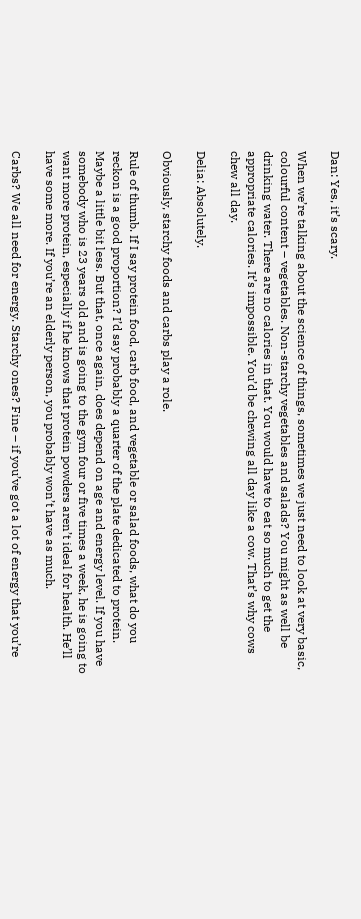Dan: Yes, it’s scary.

When we’re talking about the science of things, sometimes we just need to look at very basic, colourful content – vegetables. Non-starchy vegetables and salads? You might as well be drinking water. There are no calories in that. You would have to eat so much to get the appropriate calories. It’s impossible. You’d be chewing all day like a cow. That’s why cows chew all day.

Delia: Absolutely.

Obviously, starchy foods and carbs play a role.

Rule of thumb. If I say protein food, carb food, and vegetable or salad foods, what do you reckon is a good proportion? I’d say probably a quarter of the plate dedicated to protein. Maybe a little bit less. But that, once again, does depend on age and energy level. If you have somebody who is 23 years old and is going to the gym four or five times a week, he is going to want more protein, especially if he knows that protein powders aren’t ideal for health. He’ll have some more. If you’re an elderly person, you probably won’t have as much.

Carbs? We all need for energy. Starchy ones? Fine – if you’ve got a lot of energy that you’re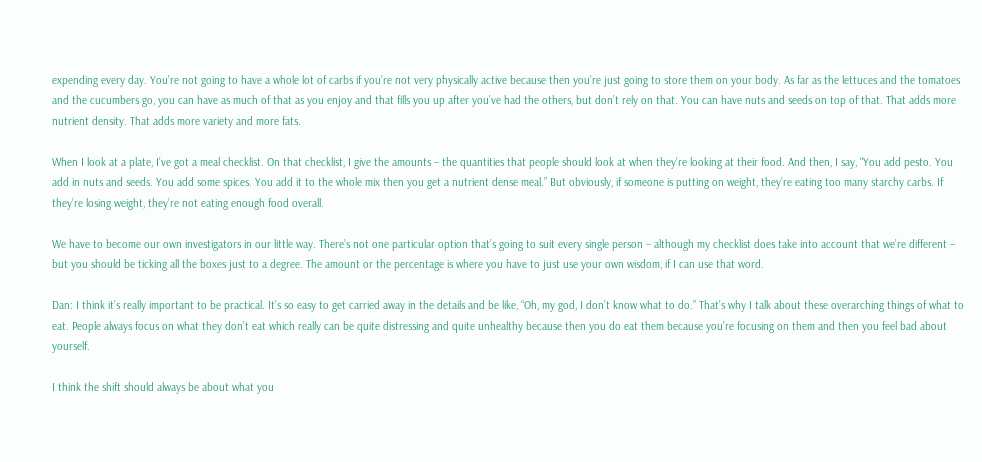expending every day. You’re not going to have a whole lot of carbs if you’re not very physically active because then you’re just going to store them on your body. As far as the lettuces and the tomatoes and the cucumbers go, you can have as much of that as you enjoy and that fills you up after you’ve had the others, but don’t rely on that. You can have nuts and seeds on top of that. That adds more nutrient density. That adds more variety and more fats.

When I look at a plate, I’ve got a meal checklist. On that checklist, I give the amounts – the quantities that people should look at when they’re looking at their food. And then, I say, “You add pesto. You add in nuts and seeds. You add some spices. You add it to the whole mix then you get a nutrient dense meal.” But obviously, if someone is putting on weight, they’re eating too many starchy carbs. If they’re losing weight, they’re not eating enough food overall.

We have to become our own investigators in our little way. There’s not one particular option that’s going to suit every single person – although my checklist does take into account that we’re different – but you should be ticking all the boxes just to a degree. The amount or the percentage is where you have to just use your own wisdom, if I can use that word.

Dan: I think it’s really important to be practical. It’s so easy to get carried away in the details and be like, “Oh, my god, I don’t know what to do.” That’s why I talk about these overarching things of what to eat. People always focus on what they don’t eat which really can be quite distressing and quite unhealthy because then you do eat them because you’re focusing on them and then you feel bad about yourself.

I think the shift should always be about what you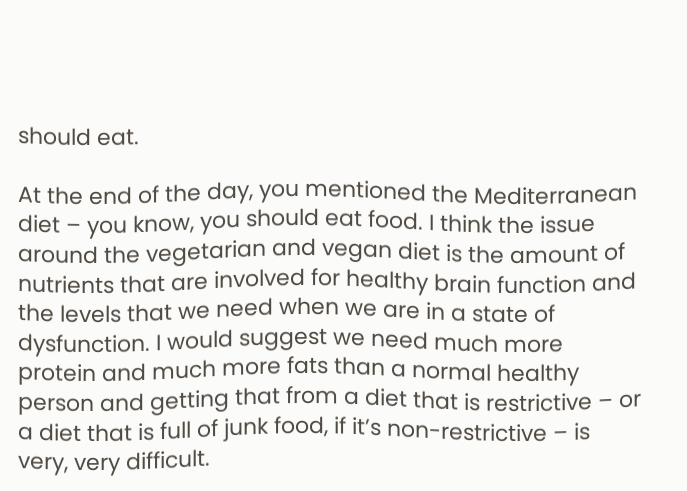should eat.

At the end of the day, you mentioned the Mediterranean diet – you know, you should eat food. I think the issue around the vegetarian and vegan diet is the amount of nutrients that are involved for healthy brain function and the levels that we need when we are in a state of dysfunction. I would suggest we need much more protein and much more fats than a normal healthy person and getting that from a diet that is restrictive – or a diet that is full of junk food, if it’s non-restrictive – is very, very difficult.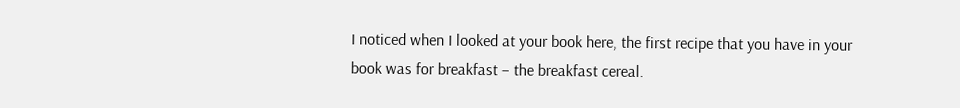I noticed when I looked at your book here, the first recipe that you have in your book was for breakfast – the breakfast cereal.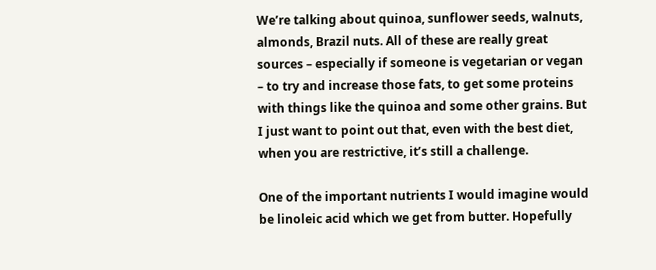We’re talking about quinoa, sunflower seeds, walnuts, almonds, Brazil nuts. All of these are really great sources – especially if someone is vegetarian or vegan – to try and increase those fats, to get some proteins with things like the quinoa and some other grains. But I just want to point out that, even with the best diet, when you are restrictive, it’s still a challenge.

One of the important nutrients I would imagine would be linoleic acid which we get from butter. Hopefully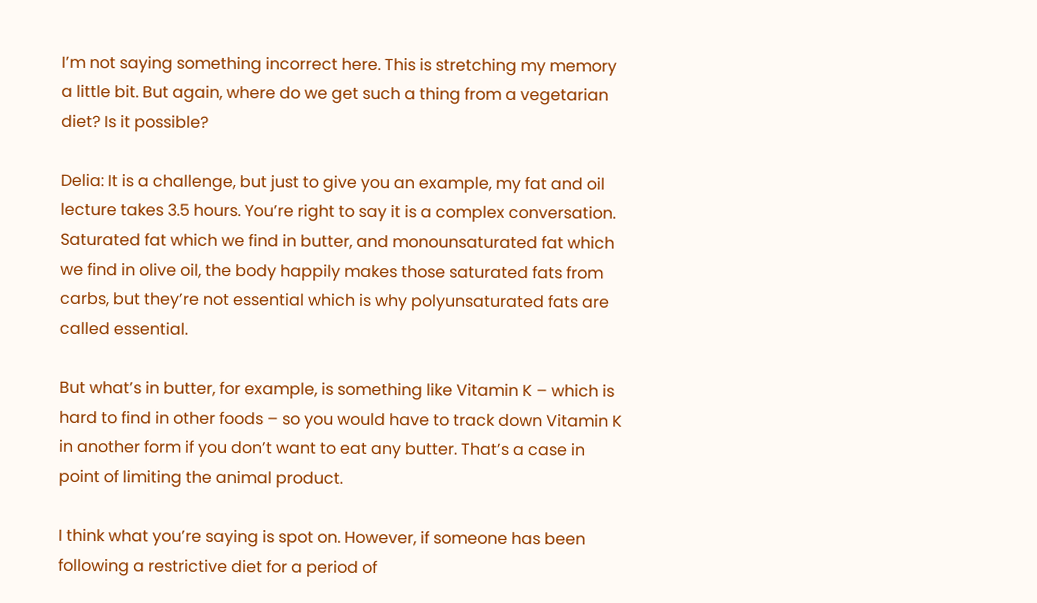I’m not saying something incorrect here. This is stretching my memory a little bit. But again, where do we get such a thing from a vegetarian diet? Is it possible?

Delia: It is a challenge, but just to give you an example, my fat and oil lecture takes 3.5 hours. You’re right to say it is a complex conversation. Saturated fat which we find in butter, and monounsaturated fat which we find in olive oil, the body happily makes those saturated fats from carbs, but they’re not essential which is why polyunsaturated fats are called essential.

But what’s in butter, for example, is something like Vitamin K – which is hard to find in other foods – so you would have to track down Vitamin K in another form if you don’t want to eat any butter. That’s a case in point of limiting the animal product.

I think what you’re saying is spot on. However, if someone has been following a restrictive diet for a period of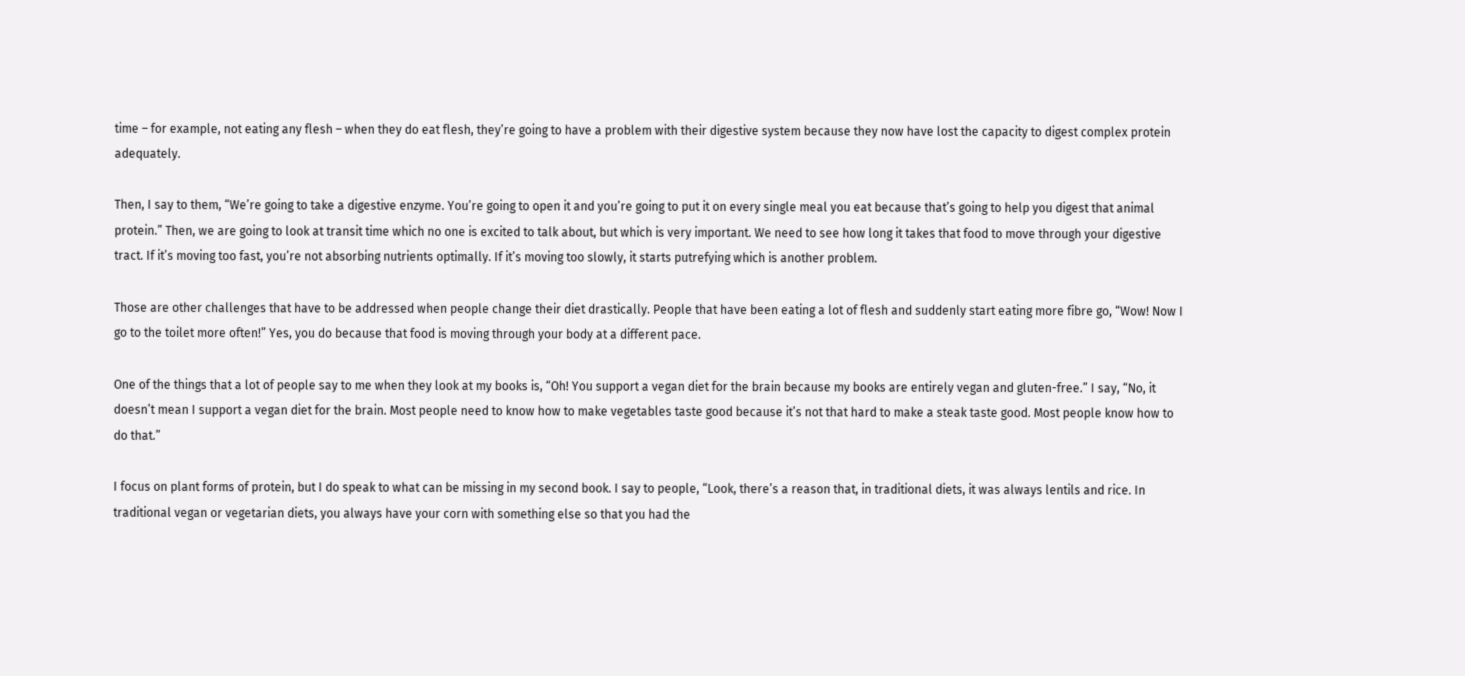time – for example, not eating any flesh – when they do eat flesh, they’re going to have a problem with their digestive system because they now have lost the capacity to digest complex protein adequately.

Then, I say to them, “We’re going to take a digestive enzyme. You’re going to open it and you’re going to put it on every single meal you eat because that’s going to help you digest that animal protein.” Then, we are going to look at transit time which no one is excited to talk about, but which is very important. We need to see how long it takes that food to move through your digestive tract. If it’s moving too fast, you’re not absorbing nutrients optimally. If it’s moving too slowly, it starts putrefying which is another problem.

Those are other challenges that have to be addressed when people change their diet drastically. People that have been eating a lot of flesh and suddenly start eating more fibre go, “Wow! Now I go to the toilet more often!” Yes, you do because that food is moving through your body at a different pace.

One of the things that a lot of people say to me when they look at my books is, “Oh! You support a vegan diet for the brain because my books are entirely vegan and gluten-free.” I say, “No, it doesn’t mean I support a vegan diet for the brain. Most people need to know how to make vegetables taste good because it’s not that hard to make a steak taste good. Most people know how to do that.”

I focus on plant forms of protein, but I do speak to what can be missing in my second book. I say to people, “Look, there’s a reason that, in traditional diets, it was always lentils and rice. In traditional vegan or vegetarian diets, you always have your corn with something else so that you had the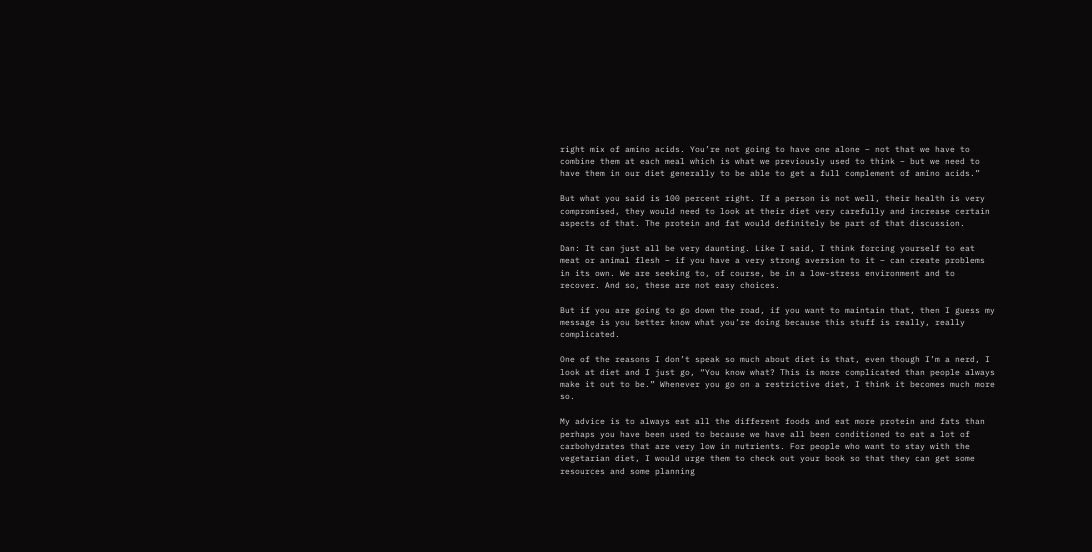right mix of amino acids. You’re not going to have one alone – not that we have to combine them at each meal which is what we previously used to think – but we need to have them in our diet generally to be able to get a full complement of amino acids.”

But what you said is 100 percent right. If a person is not well, their health is very compromised, they would need to look at their diet very carefully and increase certain aspects of that. The protein and fat would definitely be part of that discussion.

Dan: It can just all be very daunting. Like I said, I think forcing yourself to eat meat or animal flesh – if you have a very strong aversion to it – can create problems in its own. We are seeking to, of course, be in a low-stress environment and to recover. And so, these are not easy choices.

But if you are going to go down the road, if you want to maintain that, then I guess my message is you better know what you’re doing because this stuff is really, really complicated.

One of the reasons I don’t speak so much about diet is that, even though I’m a nerd, I look at diet and I just go, “You know what? This is more complicated than people always make it out to be.” Whenever you go on a restrictive diet, I think it becomes much more so.

My advice is to always eat all the different foods and eat more protein and fats than perhaps you have been used to because we have all been conditioned to eat a lot of carbohydrates that are very low in nutrients. For people who want to stay with the vegetarian diet, I would urge them to check out your book so that they can get some resources and some planning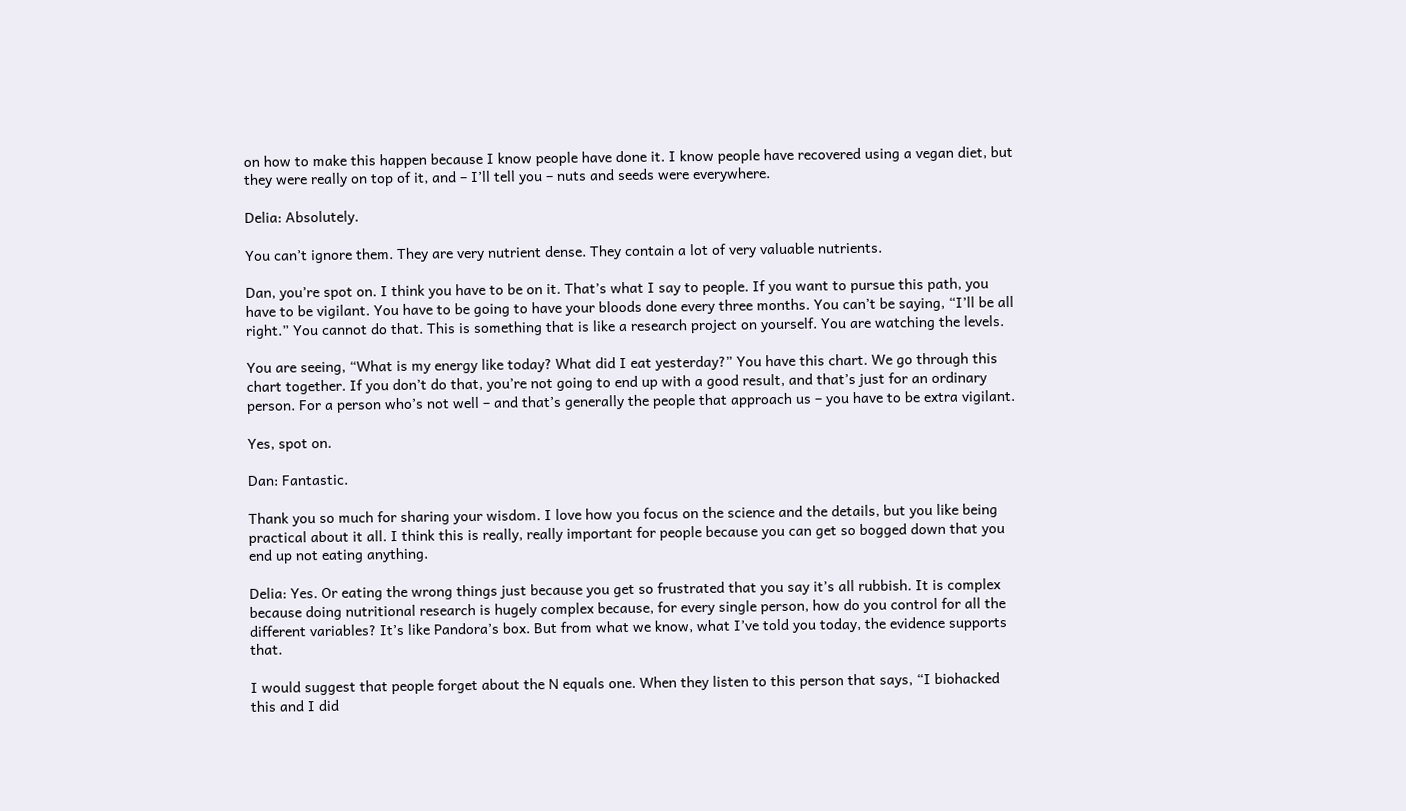on how to make this happen because I know people have done it. I know people have recovered using a vegan diet, but they were really on top of it, and – I’ll tell you – nuts and seeds were everywhere.

Delia: Absolutely.

You can’t ignore them. They are very nutrient dense. They contain a lot of very valuable nutrients.

Dan, you’re spot on. I think you have to be on it. That’s what I say to people. If you want to pursue this path, you have to be vigilant. You have to be going to have your bloods done every three months. You can’t be saying, “I’ll be all right.” You cannot do that. This is something that is like a research project on yourself. You are watching the levels.

You are seeing, “What is my energy like today? What did I eat yesterday?” You have this chart. We go through this chart together. If you don’t do that, you’re not going to end up with a good result, and that’s just for an ordinary person. For a person who’s not well – and that’s generally the people that approach us – you have to be extra vigilant.

Yes, spot on.

Dan: Fantastic.

Thank you so much for sharing your wisdom. I love how you focus on the science and the details, but you like being practical about it all. I think this is really, really important for people because you can get so bogged down that you end up not eating anything.

Delia: Yes. Or eating the wrong things just because you get so frustrated that you say it’s all rubbish. It is complex because doing nutritional research is hugely complex because, for every single person, how do you control for all the different variables? It’s like Pandora’s box. But from what we know, what I’ve told you today, the evidence supports that.

I would suggest that people forget about the N equals one. When they listen to this person that says, “I biohacked this and I did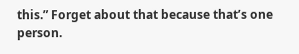this.” Forget about that because that’s one person.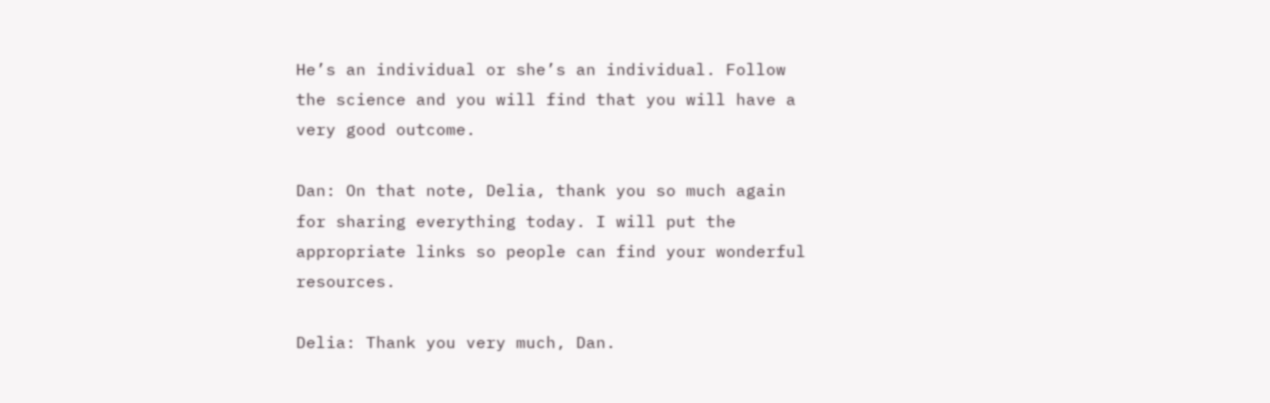He’s an individual or she’s an individual. Follow the science and you will find that you will have a very good outcome.

Dan: On that note, Delia, thank you so much again for sharing everything today. I will put the appropriate links so people can find your wonderful resources.

Delia: Thank you very much, Dan.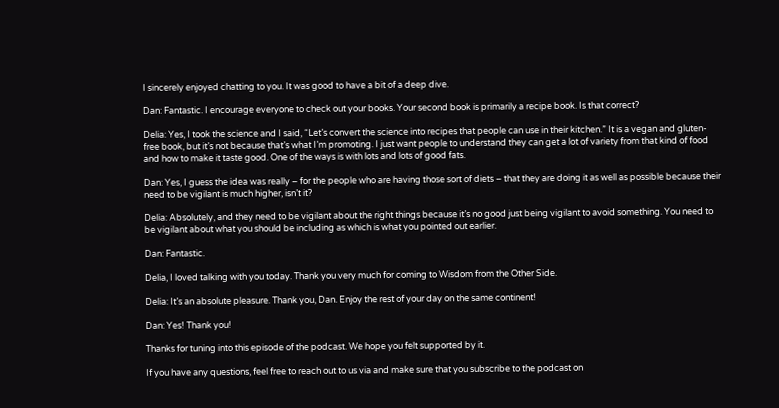I sincerely enjoyed chatting to you. It was good to have a bit of a deep dive.

Dan: Fantastic. I encourage everyone to check out your books. Your second book is primarily a recipe book. Is that correct?

Delia: Yes, I took the science and I said, “Let’s convert the science into recipes that people can use in their kitchen.” It is a vegan and gluten-free book, but it’s not because that’s what I’m promoting. I just want people to understand they can get a lot of variety from that kind of food and how to make it taste good. One of the ways is with lots and lots of good fats.

Dan: Yes, I guess the idea was really – for the people who are having those sort of diets – that they are doing it as well as possible because their need to be vigilant is much higher, isn’t it?

Delia: Absolutely, and they need to be vigilant about the right things because it’s no good just being vigilant to avoid something. You need to be vigilant about what you should be including as which is what you pointed out earlier.

Dan: Fantastic.

Delia, I loved talking with you today. Thank you very much for coming to Wisdom from the Other Side.

Delia: It’s an absolute pleasure. Thank you, Dan. Enjoy the rest of your day on the same continent!

Dan: Yes! Thank you!

Thanks for tuning into this episode of the podcast. We hope you felt supported by it.

If you have any questions, feel free to reach out to us via and make sure that you subscribe to the podcast on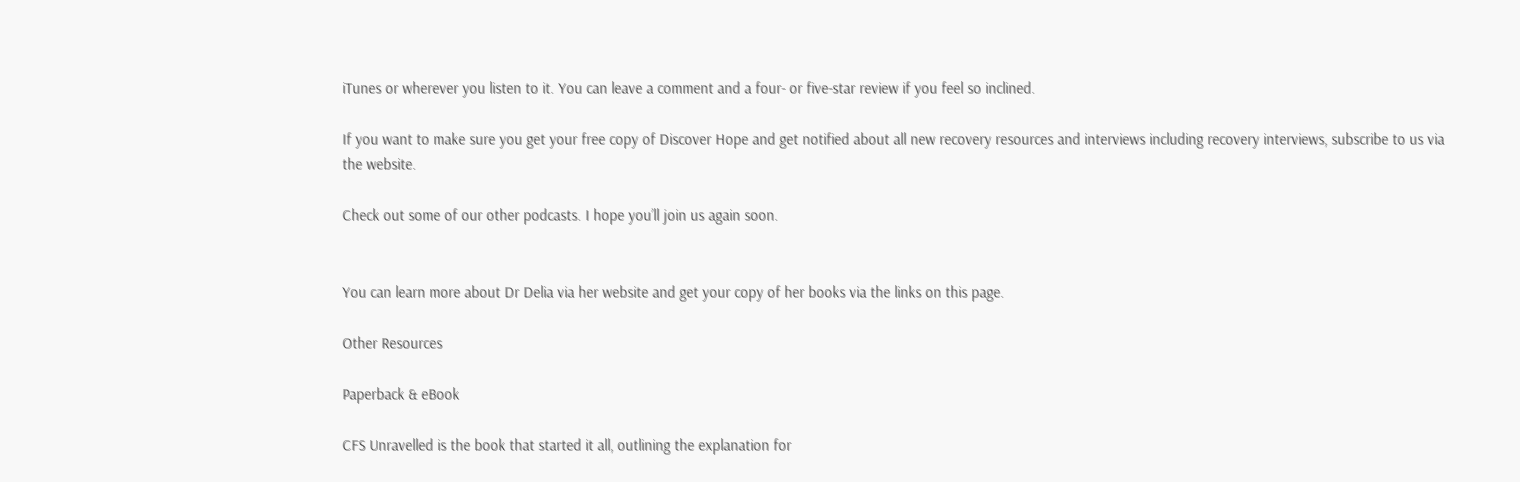iTunes or wherever you listen to it. You can leave a comment and a four- or five-star review if you feel so inclined.

If you want to make sure you get your free copy of Discover Hope and get notified about all new recovery resources and interviews including recovery interviews, subscribe to us via the website.

Check out some of our other podcasts. I hope you’ll join us again soon.


You can learn more about Dr Delia via her website and get your copy of her books via the links on this page.

Other Resources

Paperback & eBook

CFS Unravelled is the book that started it all, outlining the explanation for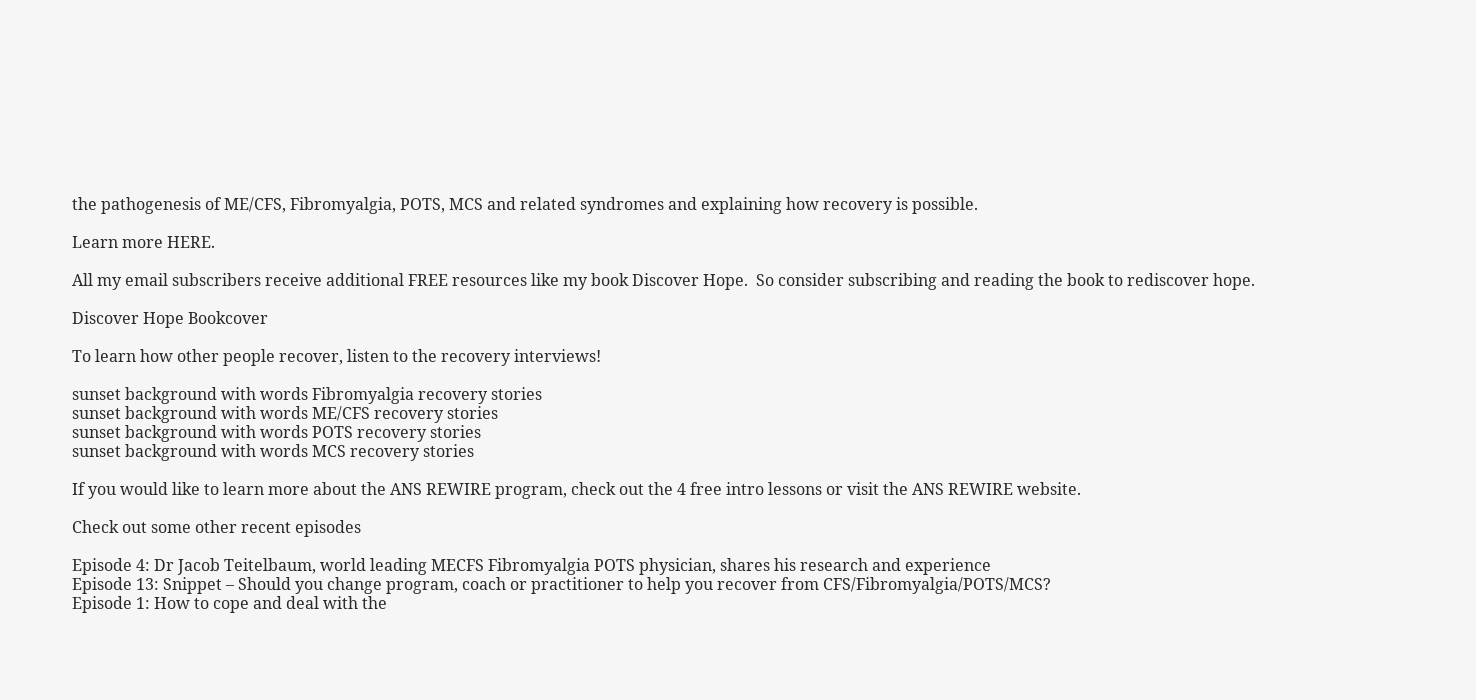the pathogenesis of ME/CFS, Fibromyalgia, POTS, MCS and related syndromes and explaining how recovery is possible.

Learn more HERE.

All my email subscribers receive additional FREE resources like my book Discover Hope.  So consider subscribing and reading the book to rediscover hope.

Discover Hope Bookcover

To learn how other people recover, listen to the recovery interviews!

sunset background with words Fibromyalgia recovery stories
sunset background with words ME/CFS recovery stories
sunset background with words POTS recovery stories
sunset background with words MCS recovery stories

If you would like to learn more about the ANS REWIRE program, check out the 4 free intro lessons or visit the ANS REWIRE website.

Check out some other recent episodes

Episode 4: Dr Jacob Teitelbaum, world leading MECFS Fibromyalgia POTS physician, shares his research and experience
Episode 13: Snippet – Should you change program, coach or practitioner to help you recover from CFS/Fibromyalgia/POTS/MCS?
Episode 1: How to cope and deal with the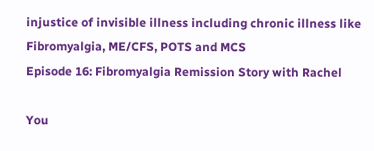injustice of invisible illness including chronic illness like Fibromyalgia, ME/CFS, POTS and MCS
Episode 16: Fibromyalgia Remission Story with Rachel

You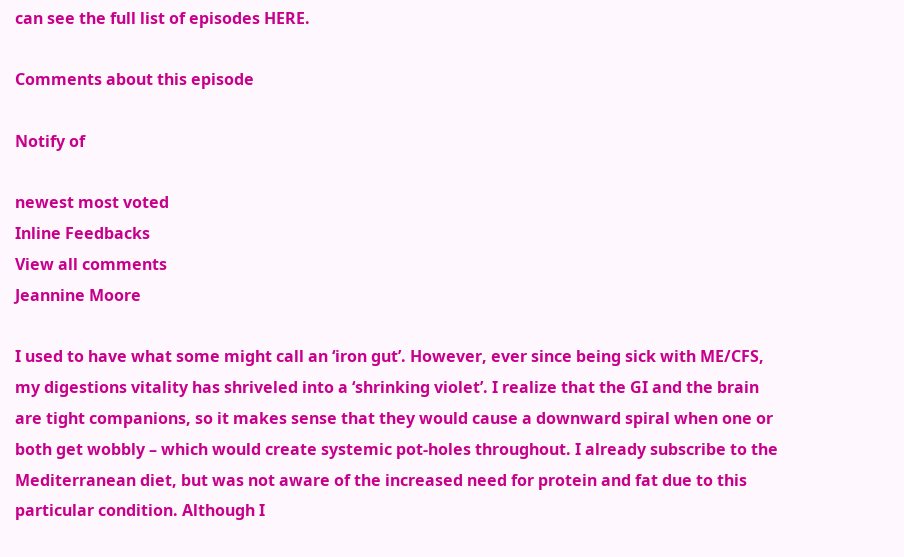can see the full list of episodes HERE.

Comments about this episode

Notify of

newest most voted
Inline Feedbacks
View all comments
Jeannine Moore

I used to have what some might call an ‘iron gut’. However, ever since being sick with ME/CFS, my digestions vitality has shriveled into a ‘shrinking violet’. I realize that the GI and the brain are tight companions, so it makes sense that they would cause a downward spiral when one or both get wobbly – which would create systemic pot-holes throughout. I already subscribe to the Mediterranean diet, but was not aware of the increased need for protein and fat due to this particular condition. Although I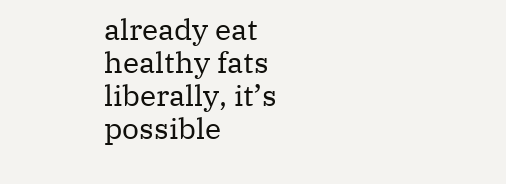already eat healthy fats liberally, it’s possible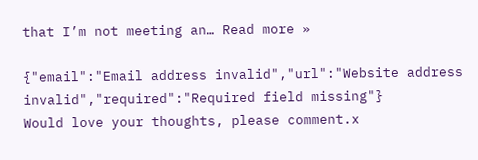that I’m not meeting an… Read more »

{"email":"Email address invalid","url":"Website address invalid","required":"Required field missing"}
Would love your thoughts, please comment.x